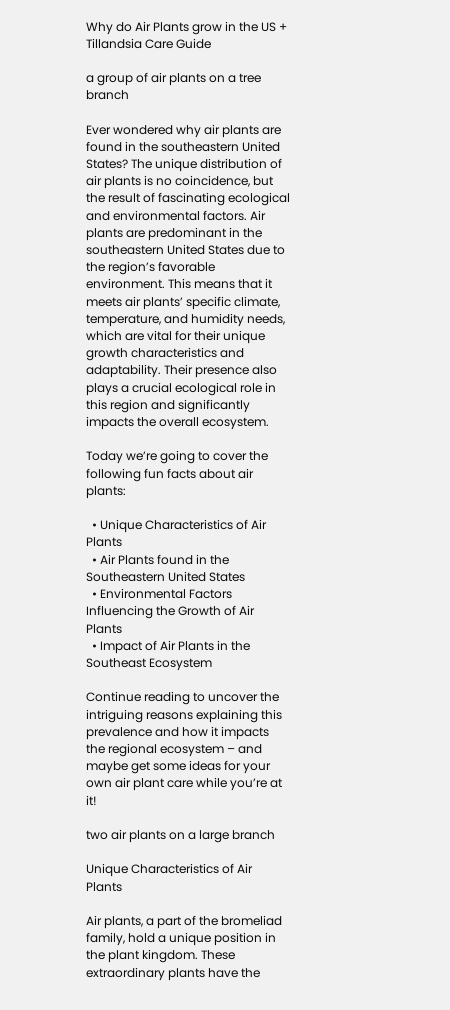Why do Air Plants grow in the US + Tillandsia Care Guide

a group of air plants on a tree branch

Ever wondered why air plants are found in the southeastern United States? The unique distribution of air plants is no coincidence, but the result of fascinating ecological and environmental factors. Air plants are predominant in the southeastern United States due to the region’s favorable environment. This means that it meets air plants’ specific climate, temperature, and humidity needs, which are vital for their unique growth characteristics and adaptability. Their presence also plays a crucial ecological role in this region and significantly impacts the overall ecosystem.

Today we’re going to cover the following fun facts about air plants:

  • Unique Characteristics of Air Plants
  • Air Plants found in the Southeastern United States
  • Environmental Factors Influencing the Growth of Air Plants
  • Impact of Air Plants in the Southeast Ecosystem

Continue reading to uncover the intriguing reasons explaining this prevalence and how it impacts the regional ecosystem – and maybe get some ideas for your own air plant care while you’re at it!

two air plants on a large branch

Unique Characteristics of Air Plants

Air plants, a part of the bromeliad family, hold a unique position in the plant kingdom. These extraordinary plants have the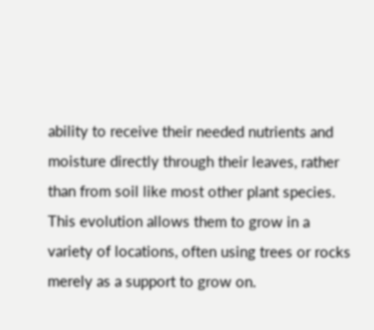ability to receive their needed nutrients and moisture directly through their leaves, rather than from soil like most other plant species. This evolution allows them to grow in a variety of locations, often using trees or rocks merely as a support to grow on.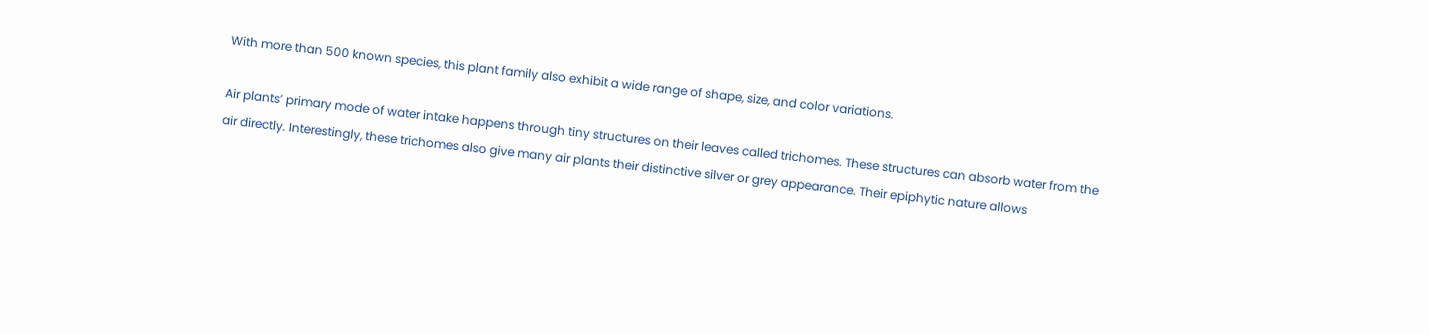With more than 500 known species, this plant family also exhibit a wide range of shape, size, and color variations.

Air plants’ primary mode of water intake happens through tiny structures on their leaves called trichomes. These structures can absorb water from the air directly. Interestingly, these trichomes also give many air plants their distinctive silver or grey appearance. Their epiphytic nature allows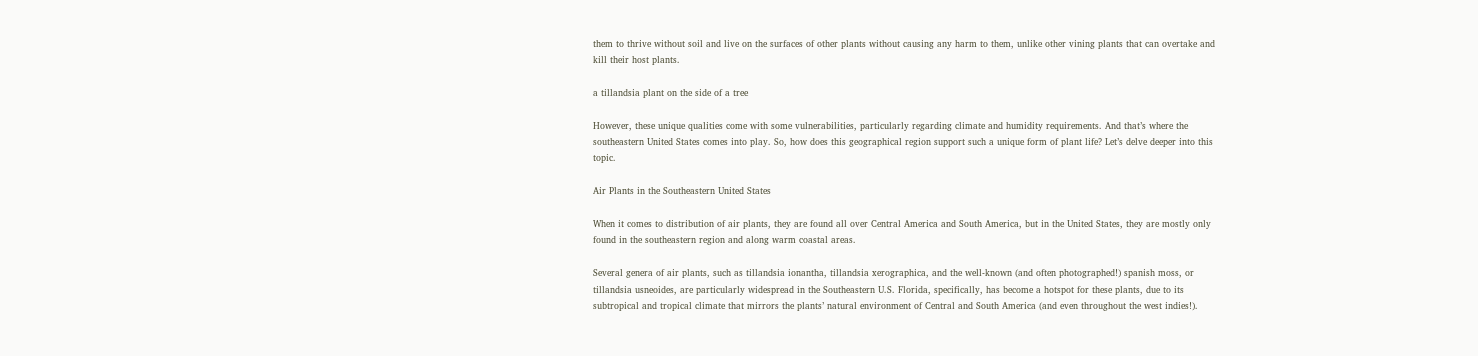them to thrive without soil and live on the surfaces of other plants without causing any harm to them, unlike other vining plants that can overtake and kill their host plants.

a tillandsia plant on the side of a tree

However, these unique qualities come with some vulnerabilities, particularly regarding climate and humidity requirements. And that’s where the southeastern United States comes into play. So, how does this geographical region support such a unique form of plant life? Let’s delve deeper into this topic.

Air Plants in the Southeastern United States

When it comes to distribution of air plants, they are found all over Central America and South America, but in the United States, they are mostly only found in the southeastern region and along warm coastal areas.

Several genera of air plants, such as tillandsia ionantha, tillandsia xerographica, and the well-known (and often photographed!) spanish moss, or tillandsia usneoides, are particularly widespread in the Southeastern U.S. Florida, specifically, has become a hotspot for these plants, due to its subtropical and tropical climate that mirrors the plants’ natural environment of Central and South America (and even throughout the west indies!).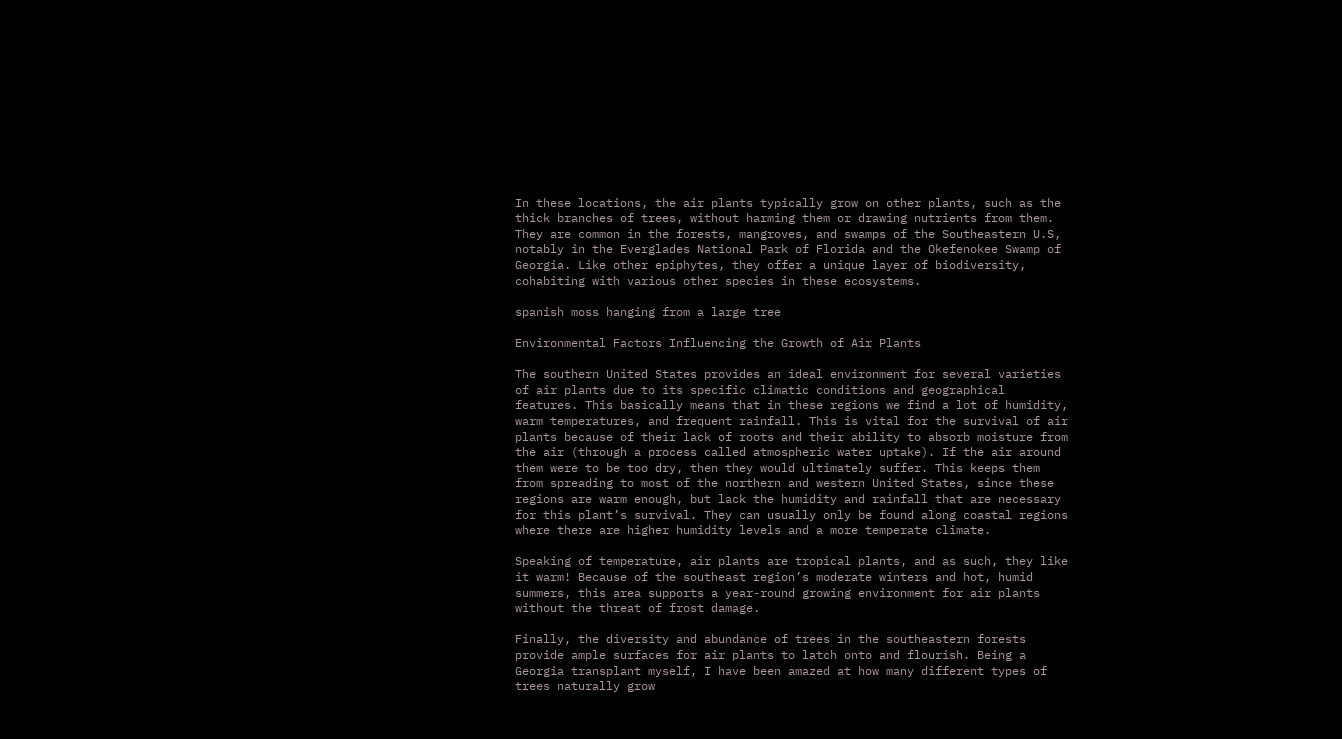In these locations, the air plants typically grow on other plants, such as the thick branches of trees, without harming them or drawing nutrients from them. They are common in the forests, mangroves, and swamps of the Southeastern U.S, notably in the Everglades National Park of Florida and the Okefenokee Swamp of Georgia. Like other epiphytes, they offer a unique layer of biodiversity, cohabiting with various other species in these ecosystems.

spanish moss hanging from a large tree

Environmental Factors Influencing the Growth of Air Plants

The southern United States provides an ideal environment for several varieties of air plants due to its specific climatic conditions and geographical features. This basically means that in these regions we find a lot of humidity, warm temperatures, and frequent rainfall. This is vital for the survival of air plants because of their lack of roots and their ability to absorb moisture from the air (through a process called atmospheric water uptake). If the air around them were to be too dry, then they would ultimately suffer. This keeps them from spreading to most of the northern and western United States, since these regions are warm enough, but lack the humidity and rainfall that are necessary for this plant’s survival. They can usually only be found along coastal regions where there are higher humidity levels and a more temperate climate.

Speaking of temperature, air plants are tropical plants, and as such, they like it warm! Because of the southeast region’s moderate winters and hot, humid summers, this area supports a year-round growing environment for air plants without the threat of frost damage.

Finally, the diversity and abundance of trees in the southeastern forests provide ample surfaces for air plants to latch onto and flourish. Being a Georgia transplant myself, I have been amazed at how many different types of trees naturally grow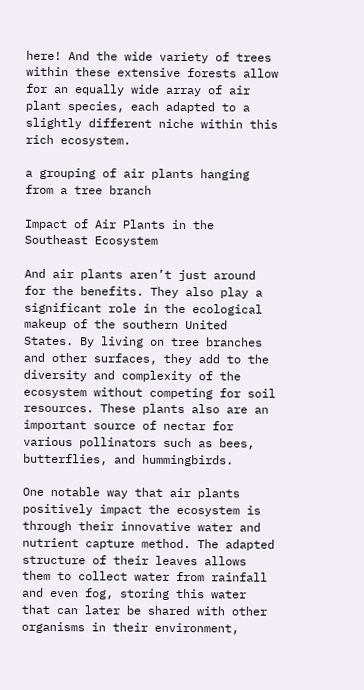here! And the wide variety of trees within these extensive forests allow for an equally wide array of air plant species, each adapted to a slightly different niche within this rich ecosystem.

a grouping of air plants hanging from a tree branch

Impact of Air Plants in the Southeast Ecosystem

And air plants aren’t just around for the benefits. They also play a significant role in the ecological makeup of the southern United States. By living on tree branches and other surfaces, they add to the diversity and complexity of the ecosystem without competing for soil resources. These plants also are an important source of nectar for various pollinators such as bees, butterflies, and hummingbirds.

One notable way that air plants positively impact the ecosystem is through their innovative water and nutrient capture method. The adapted structure of their leaves allows them to collect water from rainfall and even fog, storing this water that can later be shared with other organisms in their environment,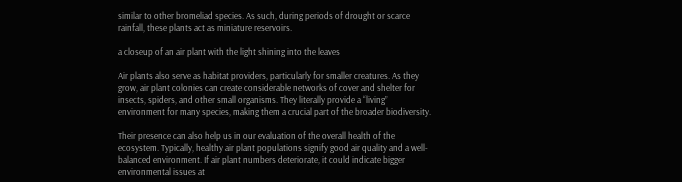similar to other bromeliad species. As such, during periods of drought or scarce rainfall, these plants act as miniature reservoirs.

a closeup of an air plant with the light shining into the leaves

Air plants also serve as habitat providers, particularly for smaller creatures. As they grow, air plant colonies can create considerable networks of cover and shelter for insects, spiders, and other small organisms. They literally provide a “living” environment for many species, making them a crucial part of the broader biodiversity.

Their presence can also help us in our evaluation of the overall health of the ecosystem. Typically, healthy air plant populations signify good air quality and a well-balanced environment. If air plant numbers deteriorate, it could indicate bigger environmental issues at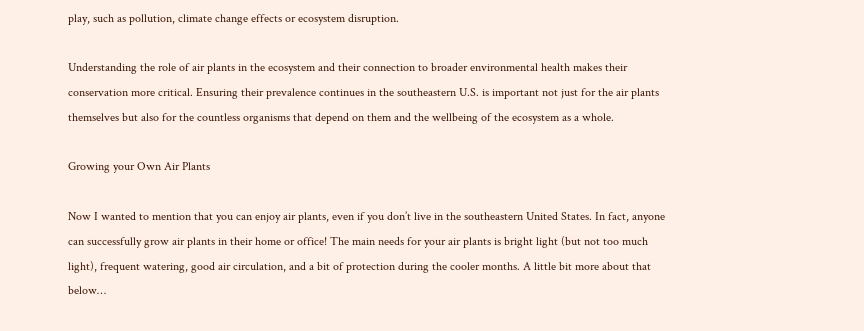play, such as pollution, climate change effects or ecosystem disruption.

Understanding the role of air plants in the ecosystem and their connection to broader environmental health makes their conservation more critical. Ensuring their prevalence continues in the southeastern U.S. is important not just for the air plants themselves but also for the countless organisms that depend on them and the wellbeing of the ecosystem as a whole.

Growing your Own Air Plants

Now I wanted to mention that you can enjoy air plants, even if you don’t live in the southeastern United States. In fact, anyone can successfully grow air plants in their home or office! The main needs for your air plants is bright light (but not too much light), frequent watering, good air circulation, and a bit of protection during the cooler months. A little bit more about that below…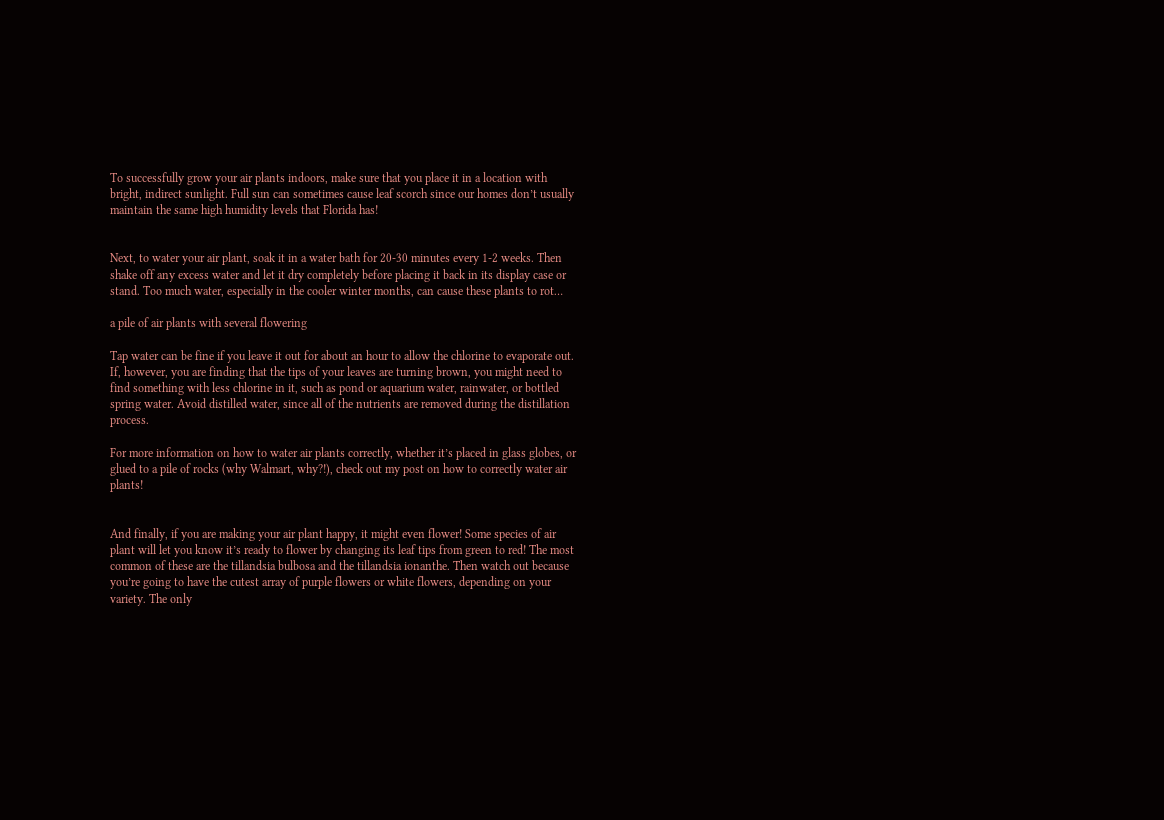To successfully grow your air plants indoors, make sure that you place it in a location with bright, indirect sunlight. Full sun can sometimes cause leaf scorch since our homes don’t usually maintain the same high humidity levels that Florida has!


Next, to water your air plant, soak it in a water bath for 20-30 minutes every 1-2 weeks. Then shake off any excess water and let it dry completely before placing it back in its display case or stand. Too much water, especially in the cooler winter months, can cause these plants to rot…

a pile of air plants with several flowering

Tap water can be fine if you leave it out for about an hour to allow the chlorine to evaporate out. If, however, you are finding that the tips of your leaves are turning brown, you might need to find something with less chlorine in it, such as pond or aquarium water, rainwater, or bottled spring water. Avoid distilled water, since all of the nutrients are removed during the distillation process.

For more information on how to water air plants correctly, whether it’s placed in glass globes, or glued to a pile of rocks (why Walmart, why?!), check out my post on how to correctly water air plants!


And finally, if you are making your air plant happy, it might even flower! Some species of air plant will let you know it’s ready to flower by changing its leaf tips from green to red! The most common of these are the tillandsia bulbosa and the tillandsia ionanthe. Then watch out because you’re going to have the cutest array of purple flowers or white flowers, depending on your variety. The only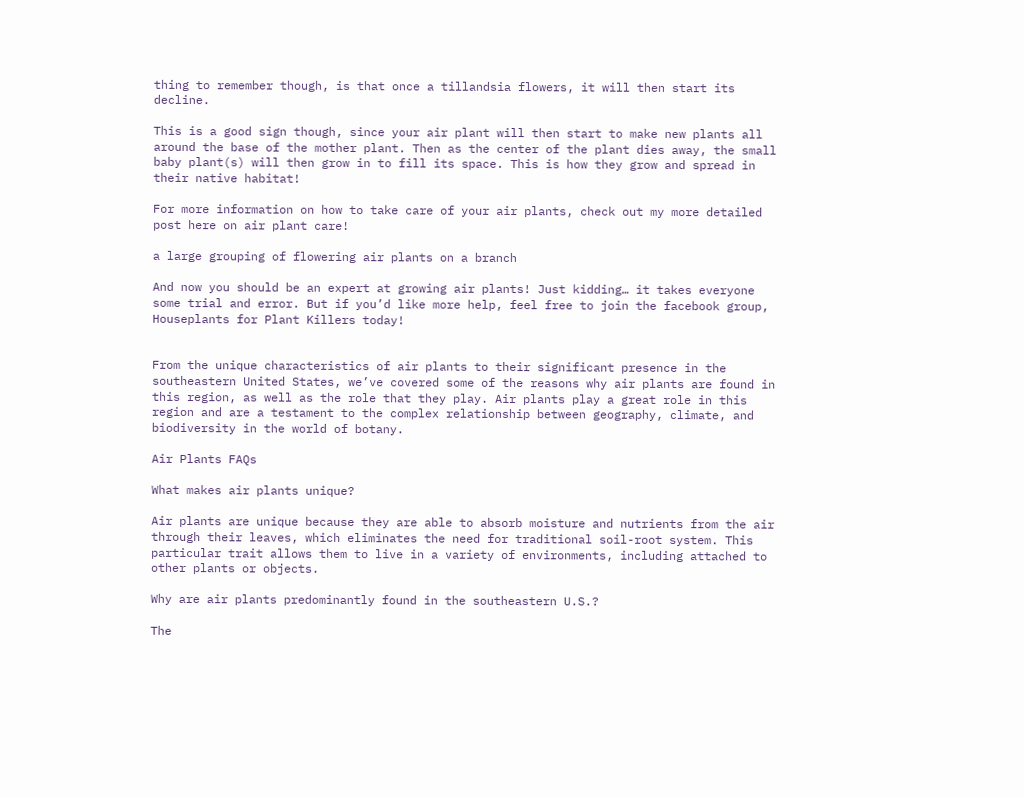thing to remember though, is that once a tillandsia flowers, it will then start its decline.

This is a good sign though, since your air plant will then start to make new plants all around the base of the mother plant. Then as the center of the plant dies away, the small baby plant(s) will then grow in to fill its space. This is how they grow and spread in their native habitat!

For more information on how to take care of your air plants, check out my more detailed post here on air plant care!

a large grouping of flowering air plants on a branch

And now you should be an expert at growing air plants! Just kidding… it takes everyone some trial and error. But if you’d like more help, feel free to join the facebook group, Houseplants for Plant Killers today!


From the unique characteristics of air plants to their significant presence in the southeastern United States, we’ve covered some of the reasons why air plants are found in this region, as well as the role that they play. Air plants play a great role in this region and are a testament to the complex relationship between geography, climate, and biodiversity in the world of botany.

Air Plants FAQs

What makes air plants unique?

Air plants are unique because they are able to absorb moisture and nutrients from the air through their leaves, which eliminates the need for traditional soil-root system. This particular trait allows them to live in a variety of environments, including attached to other plants or objects.

Why are air plants predominantly found in the southeastern U.S.?

The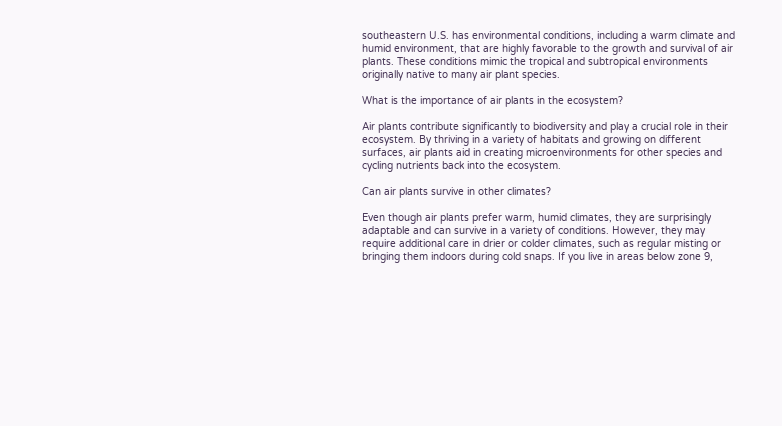southeastern U.S. has environmental conditions, including a warm climate and humid environment, that are highly favorable to the growth and survival of air plants. These conditions mimic the tropical and subtropical environments originally native to many air plant species.

What is the importance of air plants in the ecosystem?

Air plants contribute significantly to biodiversity and play a crucial role in their ecosystem. By thriving in a variety of habitats and growing on different surfaces, air plants aid in creating microenvironments for other species and cycling nutrients back into the ecosystem.

Can air plants survive in other climates?

Even though air plants prefer warm, humid climates, they are surprisingly adaptable and can survive in a variety of conditions. However, they may require additional care in drier or colder climates, such as regular misting or bringing them indoors during cold snaps. If you live in areas below zone 9,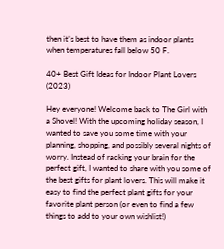then it’s best to have them as indoor plants when temperatures fall below 50 F.

40+ Best Gift Ideas for Indoor Plant Lovers (2023)

Hey everyone! Welcome back to The Girl with a Shovel! With the upcoming holiday season, I wanted to save you some time with your planning, shopping, and possibly several nights of worry. Instead of racking your brain for the perfect gift, I wanted to share with you some of the best gifts for plant lovers. This will make it easy to find the perfect plant gifts for your favorite plant person (or even to find a few things to add to your own wishlist!)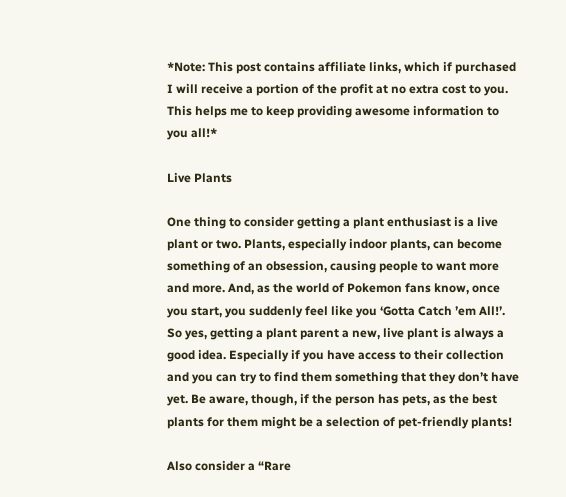*Note: This post contains affiliate links, which if purchased I will receive a portion of the profit at no extra cost to you. This helps me to keep providing awesome information to you all!*

Live Plants

One thing to consider getting a plant enthusiast is a live plant or two. Plants, especially indoor plants, can become something of an obsession, causing people to want more and more. And, as the world of Pokemon fans know, once you start, you suddenly feel like you ‘Gotta Catch ’em All!’. So yes, getting a plant parent a new, live plant is always a good idea. Especially if you have access to their collection and you can try to find them something that they don’t have yet. Be aware, though, if the person has pets, as the best plants for them might be a selection of pet-friendly plants!

Also consider a “Rare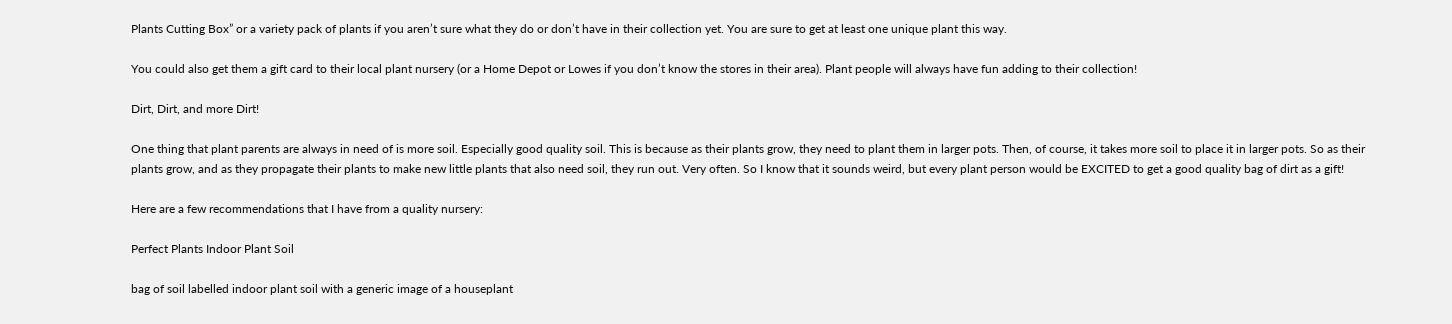Plants Cutting Box” or a variety pack of plants if you aren’t sure what they do or don’t have in their collection yet. You are sure to get at least one unique plant this way.

You could also get them a gift card to their local plant nursery (or a Home Depot or Lowes if you don’t know the stores in their area). Plant people will always have fun adding to their collection!

Dirt, Dirt, and more Dirt!

One thing that plant parents are always in need of is more soil. Especially good quality soil. This is because as their plants grow, they need to plant them in larger pots. Then, of course, it takes more soil to place it in larger pots. So as their plants grow, and as they propagate their plants to make new little plants that also need soil, they run out. Very often. So I know that it sounds weird, but every plant person would be EXCITED to get a good quality bag of dirt as a gift!

Here are a few recommendations that I have from a quality nursery:

Perfect Plants Indoor Plant Soil

bag of soil labelled indoor plant soil with a generic image of a houseplant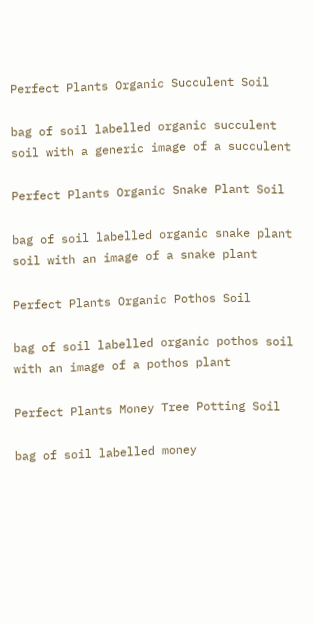Perfect Plants Organic Succulent Soil

bag of soil labelled organic succulent soil with a generic image of a succulent

Perfect Plants Organic Snake Plant Soil

bag of soil labelled organic snake plant soil with an image of a snake plant

Perfect Plants Organic Pothos Soil

bag of soil labelled organic pothos soil with an image of a pothos plant

Perfect Plants Money Tree Potting Soil

bag of soil labelled money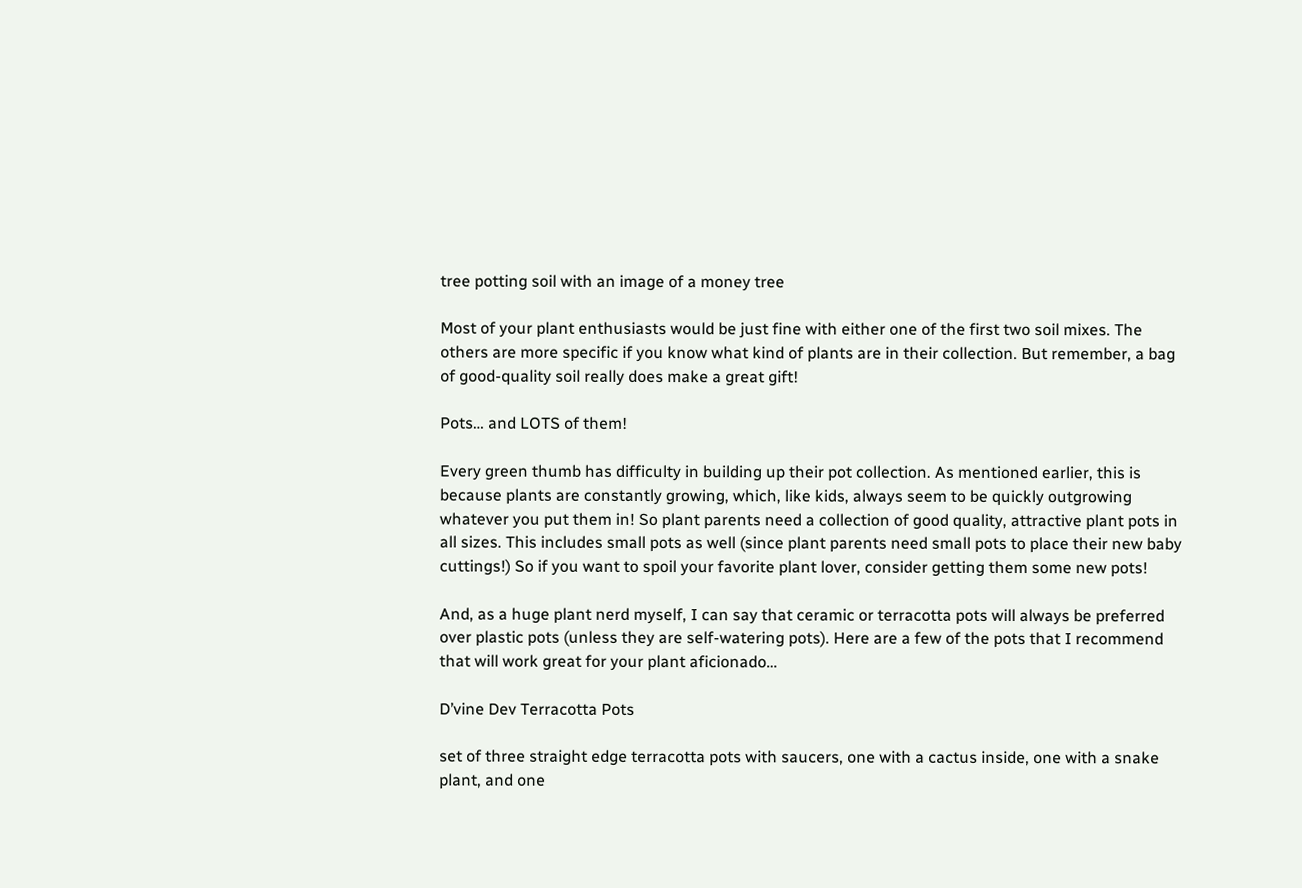tree potting soil with an image of a money tree

Most of your plant enthusiasts would be just fine with either one of the first two soil mixes. The others are more specific if you know what kind of plants are in their collection. But remember, a bag of good-quality soil really does make a great gift!

Pots… and LOTS of them!

Every green thumb has difficulty in building up their pot collection. As mentioned earlier, this is because plants are constantly growing, which, like kids, always seem to be quickly outgrowing whatever you put them in! So plant parents need a collection of good quality, attractive plant pots in all sizes. This includes small pots as well (since plant parents need small pots to place their new baby cuttings!) So if you want to spoil your favorite plant lover, consider getting them some new pots!

And, as a huge plant nerd myself, I can say that ceramic or terracotta pots will always be preferred over plastic pots (unless they are self-watering pots). Here are a few of the pots that I recommend that will work great for your plant aficionado…

D’vine Dev Terracotta Pots

set of three straight edge terracotta pots with saucers, one with a cactus inside, one with a snake plant, and one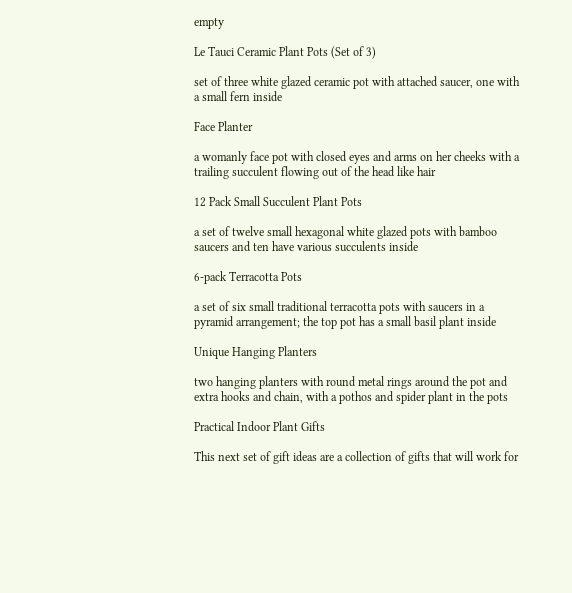empty

Le Tauci Ceramic Plant Pots (Set of 3)

set of three white glazed ceramic pot with attached saucer, one with a small fern inside

Face Planter

a womanly face pot with closed eyes and arms on her cheeks with a trailing succulent flowing out of the head like hair

12 Pack Small Succulent Plant Pots

a set of twelve small hexagonal white glazed pots with bamboo saucers and ten have various succulents inside

6-pack Terracotta Pots

a set of six small traditional terracotta pots with saucers in a pyramid arrangement; the top pot has a small basil plant inside

Unique Hanging Planters

two hanging planters with round metal rings around the pot and extra hooks and chain, with a pothos and spider plant in the pots

Practical Indoor Plant Gifts

This next set of gift ideas are a collection of gifts that will work for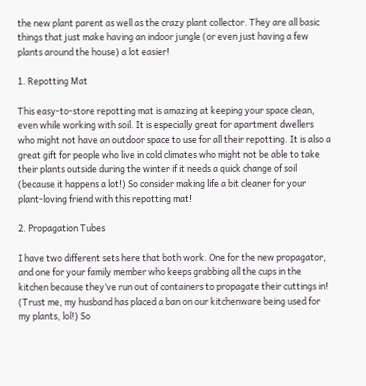the new plant parent as well as the crazy plant collector. They are all basic things that just make having an indoor jungle (or even just having a few plants around the house) a lot easier!

1. Repotting Mat

This easy-to-store repotting mat is amazing at keeping your space clean, even while working with soil. It is especially great for apartment dwellers who might not have an outdoor space to use for all their repotting. It is also a great gift for people who live in cold climates who might not be able to take their plants outside during the winter if it needs a quick change of soil (because it happens a lot!) So consider making life a bit cleaner for your plant-loving friend with this repotting mat!

2. Propagation Tubes

I have two different sets here that both work. One for the new propagator, and one for your family member who keeps grabbing all the cups in the kitchen because they’ve run out of containers to propagate their cuttings in! (Trust me, my husband has placed a ban on our kitchenware being used for my plants, lol!) So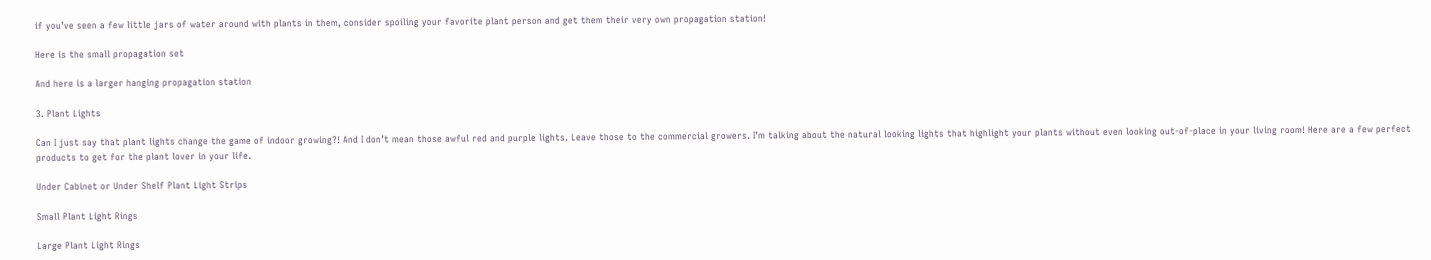if you’ve seen a few little jars of water around with plants in them, consider spoiling your favorite plant person and get them their very own propagation station!

Here is the small propagation set

And here is a larger hanging propagation station

3. Plant Lights

Can I just say that plant lights change the game of indoor growing?! And I don’t mean those awful red and purple lights. Leave those to the commercial growers. I’m talking about the natural looking lights that highlight your plants without even looking out-of-place in your living room! Here are a few perfect products to get for the plant lover in your life.

Under Cabinet or Under Shelf Plant Light Strips

Small Plant Light Rings

Large Plant Light Rings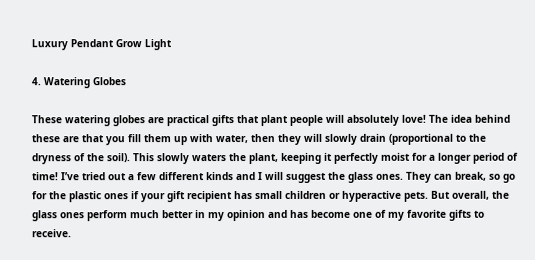Luxury Pendant Grow Light

4. Watering Globes

These watering globes are practical gifts that plant people will absolutely love! The idea behind these are that you fill them up with water, then they will slowly drain (proportional to the dryness of the soil). This slowly waters the plant, keeping it perfectly moist for a longer period of time! I’ve tried out a few different kinds and I will suggest the glass ones. They can break, so go for the plastic ones if your gift recipient has small children or hyperactive pets. But overall, the glass ones perform much better in my opinion and has become one of my favorite gifts to receive.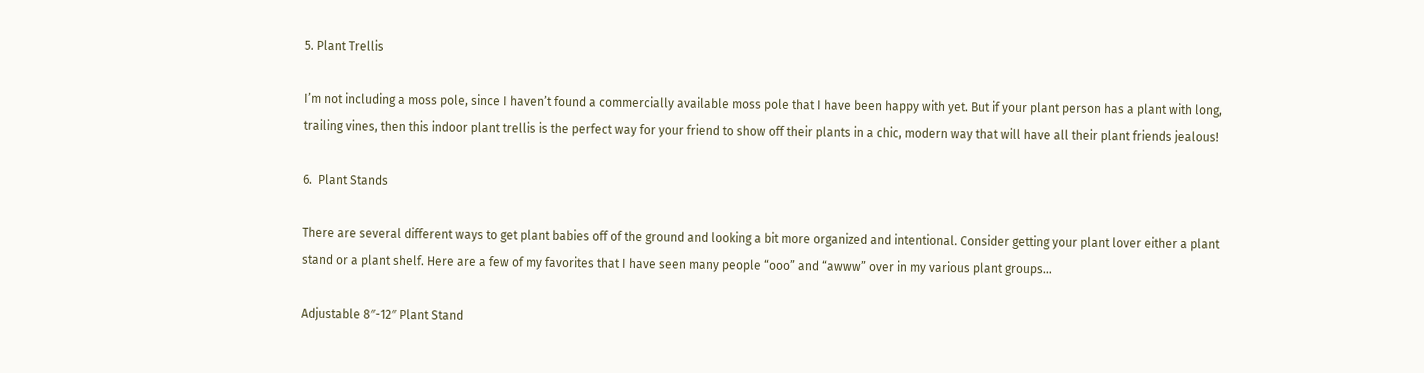5. Plant Trellis

I’m not including a moss pole, since I haven’t found a commercially available moss pole that I have been happy with yet. But if your plant person has a plant with long, trailing vines, then this indoor plant trellis is the perfect way for your friend to show off their plants in a chic, modern way that will have all their plant friends jealous!

6.  Plant Stands

There are several different ways to get plant babies off of the ground and looking a bit more organized and intentional. Consider getting your plant lover either a plant stand or a plant shelf. Here are a few of my favorites that I have seen many people “ooo” and “awww” over in my various plant groups…

Adjustable 8″-12″ Plant Stand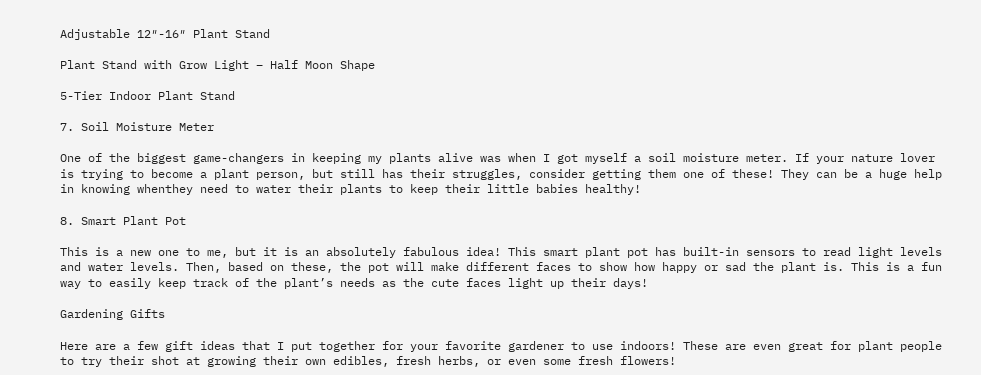Adjustable 12″-16″ Plant Stand

Plant Stand with Grow Light – Half Moon Shape

5-Tier Indoor Plant Stand

7. Soil Moisture Meter

One of the biggest game-changers in keeping my plants alive was when I got myself a soil moisture meter. If your nature lover is trying to become a plant person, but still has their struggles, consider getting them one of these! They can be a huge help in knowing whenthey need to water their plants to keep their little babies healthy!

8. Smart Plant Pot

This is a new one to me, but it is an absolutely fabulous idea! This smart plant pot has built-in sensors to read light levels and water levels. Then, based on these, the pot will make different faces to show how happy or sad the plant is. This is a fun way to easily keep track of the plant’s needs as the cute faces light up their days!

Gardening Gifts

Here are a few gift ideas that I put together for your favorite gardener to use indoors! These are even great for plant people to try their shot at growing their own edibles, fresh herbs, or even some fresh flowers!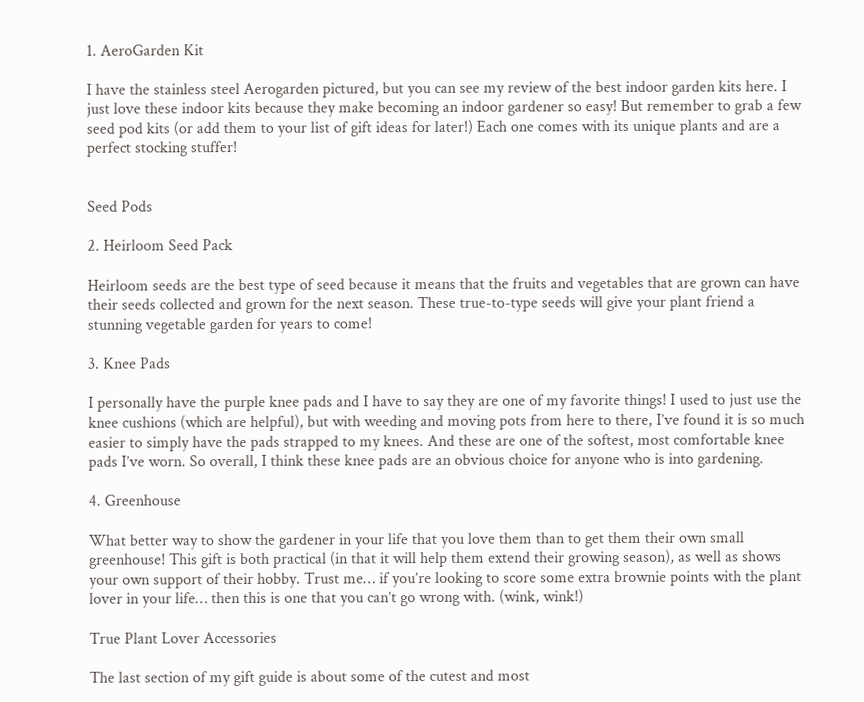1. AeroGarden Kit

I have the stainless steel Aerogarden pictured, but you can see my review of the best indoor garden kits here. I just love these indoor kits because they make becoming an indoor gardener so easy! But remember to grab a few seed pod kits (or add them to your list of gift ideas for later!) Each one comes with its unique plants and are a perfect stocking stuffer!


Seed Pods

2. Heirloom Seed Pack

Heirloom seeds are the best type of seed because it means that the fruits and vegetables that are grown can have their seeds collected and grown for the next season. These true-to-type seeds will give your plant friend a stunning vegetable garden for years to come!

3. Knee Pads

I personally have the purple knee pads and I have to say they are one of my favorite things! I used to just use the knee cushions (which are helpful), but with weeding and moving pots from here to there, I’ve found it is so much easier to simply have the pads strapped to my knees. And these are one of the softest, most comfortable knee pads I’ve worn. So overall, I think these knee pads are an obvious choice for anyone who is into gardening.

4. Greenhouse

What better way to show the gardener in your life that you love them than to get them their own small greenhouse! This gift is both practical (in that it will help them extend their growing season), as well as shows your own support of their hobby. Trust me… if you’re looking to score some extra brownie points with the plant lover in your life… then this is one that you can’t go wrong with. (wink, wink!)

True Plant Lover Accessories

The last section of my gift guide is about some of the cutest and most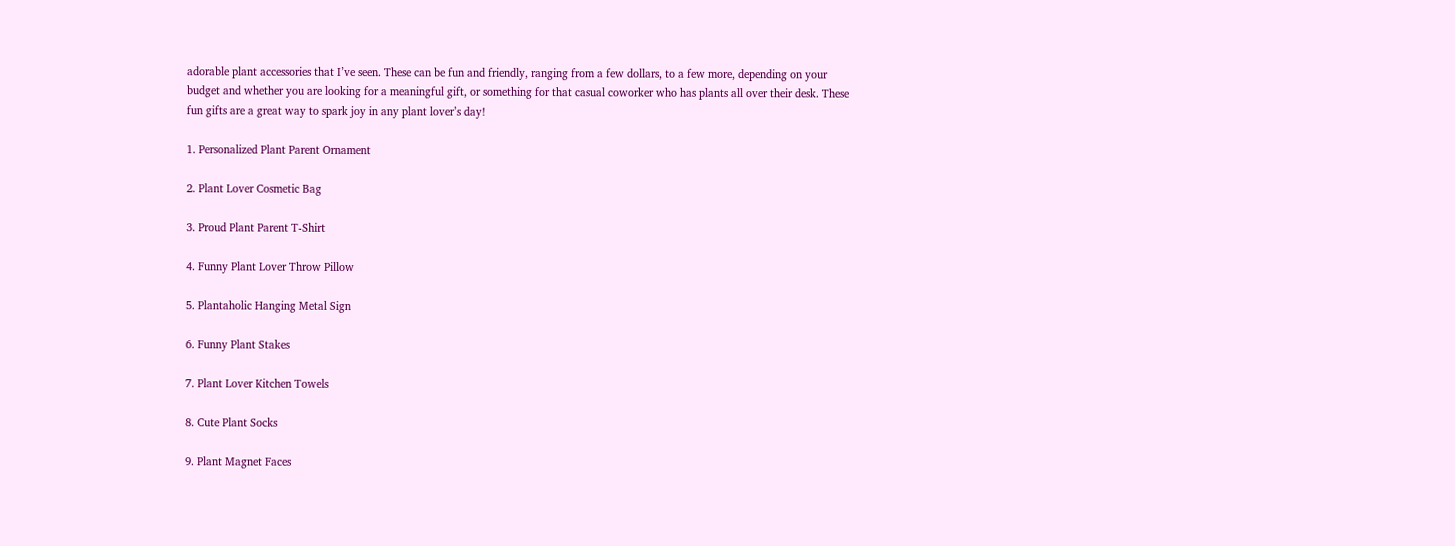adorable plant accessories that I’ve seen. These can be fun and friendly, ranging from a few dollars, to a few more, depending on your budget and whether you are looking for a meaningful gift, or something for that casual coworker who has plants all over their desk. These fun gifts are a great way to spark joy in any plant lover’s day!

1. Personalized Plant Parent Ornament

2. Plant Lover Cosmetic Bag

3. Proud Plant Parent T-Shirt

4. Funny Plant Lover Throw Pillow

5. Plantaholic Hanging Metal Sign

6. Funny Plant Stakes

7. Plant Lover Kitchen Towels

8. Cute Plant Socks

9. Plant Magnet Faces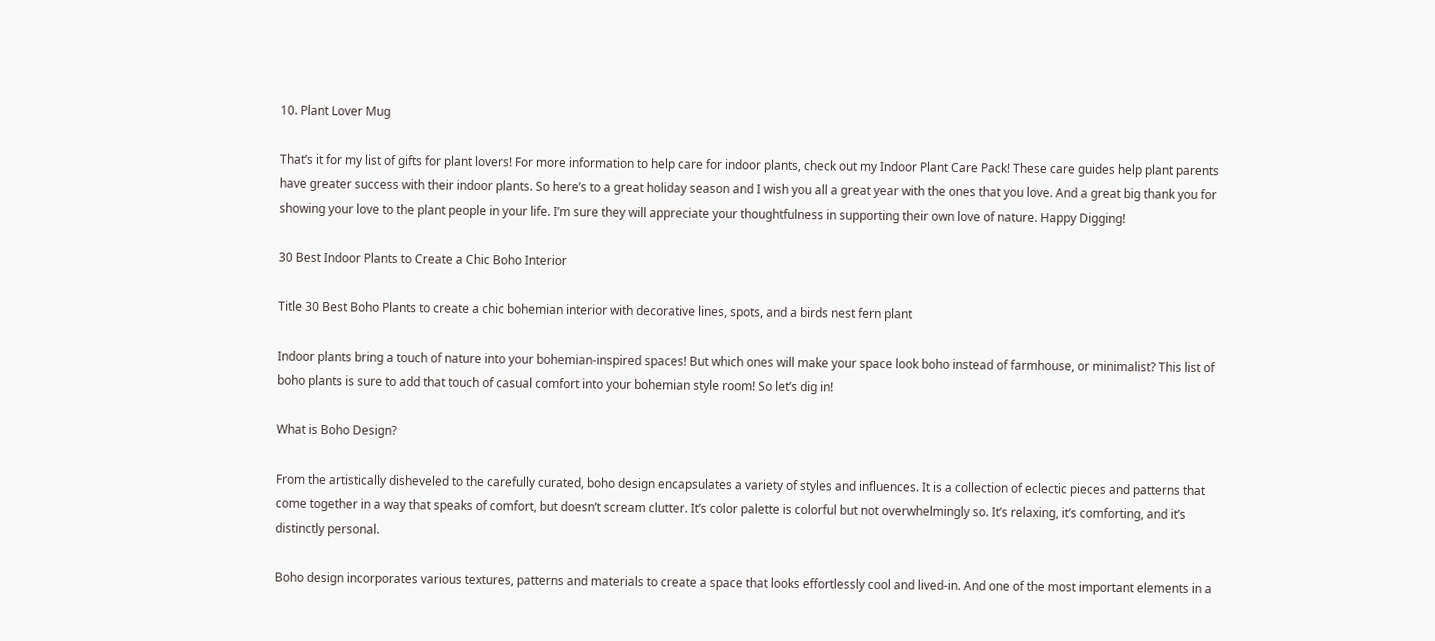10. Plant Lover Mug

That’s it for my list of gifts for plant lovers! For more information to help care for indoor plants, check out my Indoor Plant Care Pack! These care guides help plant parents have greater success with their indoor plants. So here’s to a great holiday season and I wish you all a great year with the ones that you love. And a great big thank you for showing your love to the plant people in your life. I’m sure they will appreciate your thoughtfulness in supporting their own love of nature. Happy Digging!

30 Best Indoor Plants to Create a Chic Boho Interior

Title 30 Best Boho Plants to create a chic bohemian interior with decorative lines, spots, and a birds nest fern plant

Indoor plants bring a touch of nature into your bohemian-inspired spaces! But which ones will make your space look boho instead of farmhouse, or minimalist? This list of boho plants is sure to add that touch of casual comfort into your bohemian style room! So let’s dig in!

What is Boho Design?

From the artistically disheveled to the carefully curated, boho design encapsulates a variety of styles and influences. It is a collection of eclectic pieces and patterns that come together in a way that speaks of comfort, but doesn’t scream clutter. It’s color palette is colorful but not overwhelmingly so. It’s relaxing, it’s comforting, and it’s distinctly personal.

Boho design incorporates various textures, patterns and materials to create a space that looks effortlessly cool and lived-in. And one of the most important elements in a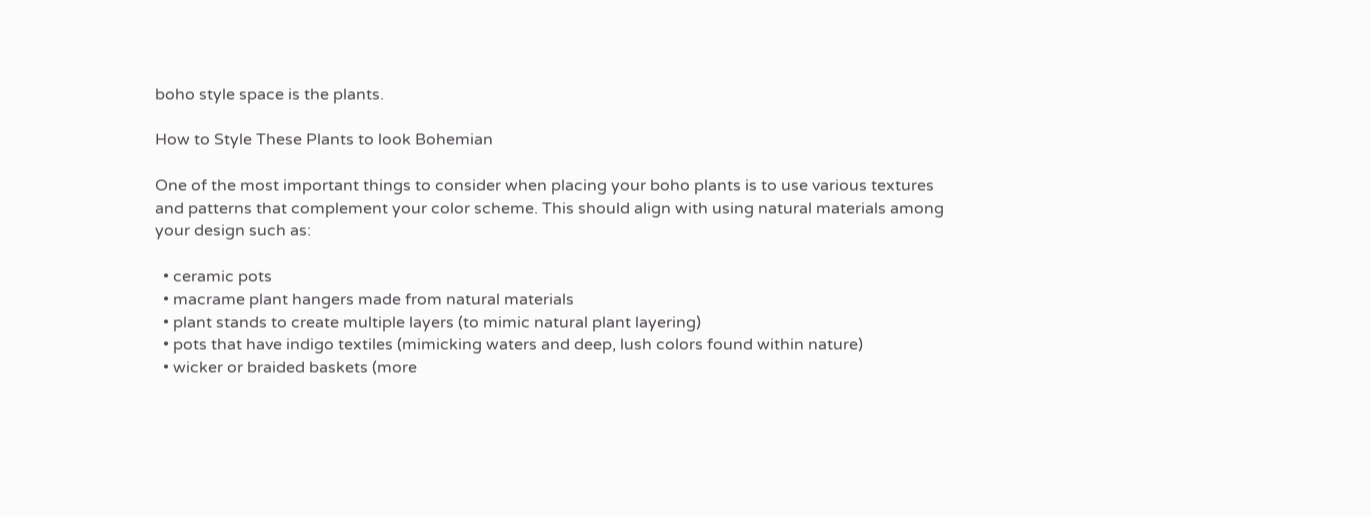boho style space is the plants.

How to Style These Plants to look Bohemian

One of the most important things to consider when placing your boho plants is to use various textures and patterns that complement your color scheme. This should align with using natural materials among your design such as:

  • ceramic pots
  • macrame plant hangers made from natural materials
  • plant stands to create multiple layers (to mimic natural plant layering)
  • pots that have indigo textiles (mimicking waters and deep, lush colors found within nature)
  • wicker or braided baskets (more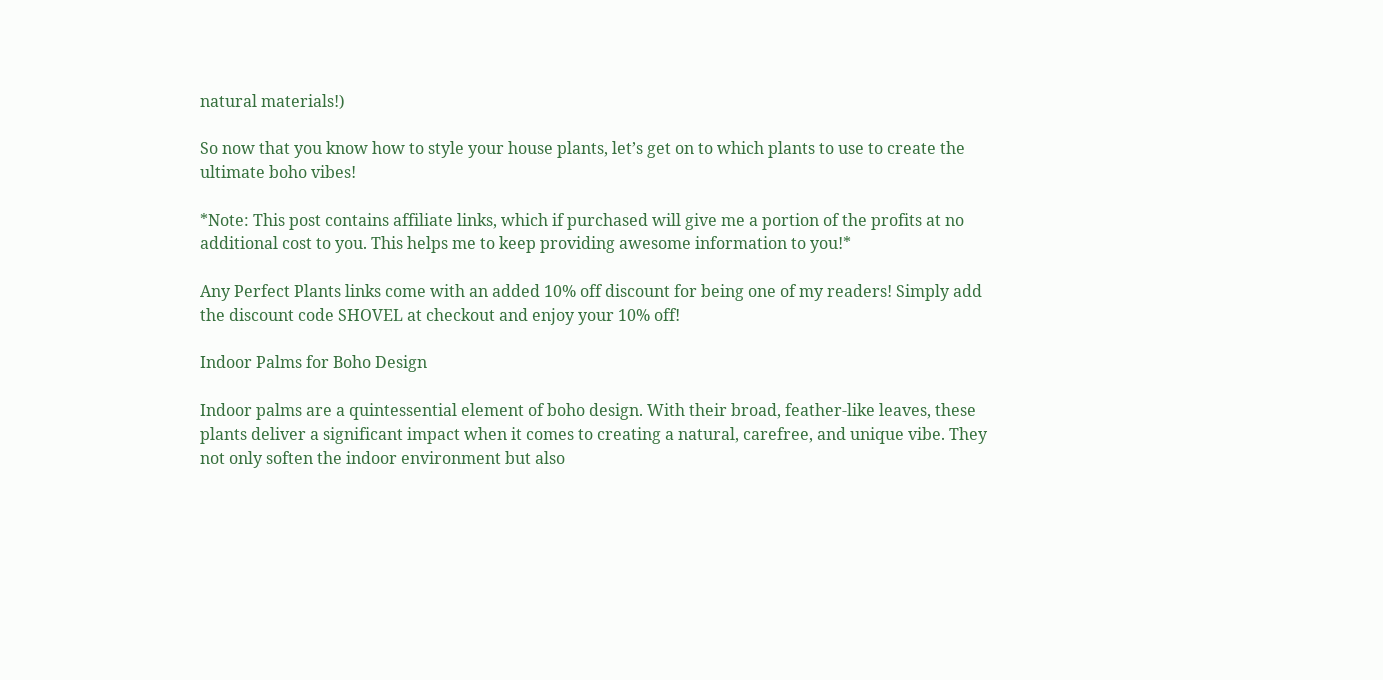natural materials!)

So now that you know how to style your house plants, let’s get on to which plants to use to create the ultimate boho vibes!

*Note: This post contains affiliate links, which if purchased will give me a portion of the profits at no additional cost to you. This helps me to keep providing awesome information to you!*

Any Perfect Plants links come with an added 10% off discount for being one of my readers! Simply add the discount code SHOVEL at checkout and enjoy your 10% off!

Indoor Palms for Boho Design

Indoor palms are a quintessential element of boho design. With their broad, feather-like leaves, these plants deliver a significant impact when it comes to creating a natural, carefree, and unique vibe. They not only soften the indoor environment but also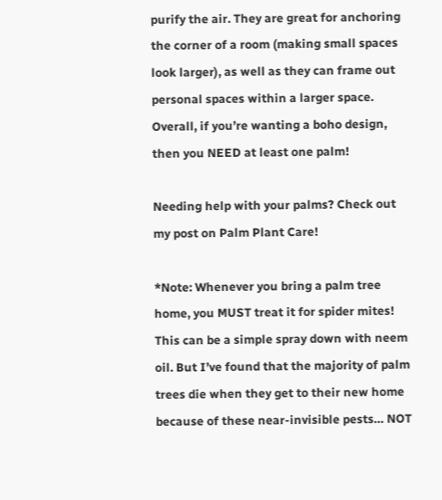purify the air. They are great for anchoring the corner of a room (making small spaces look larger), as well as they can frame out personal spaces within a larger space. Overall, if you’re wanting a boho design, then you NEED at least one palm!

Needing help with your palms? Check out my post on Palm Plant Care!

*Note: Whenever you bring a palm tree home, you MUST treat it for spider mites! This can be a simple spray down with neem oil. But I’ve found that the majority of palm trees die when they get to their new home because of these near-invisible pests… NOT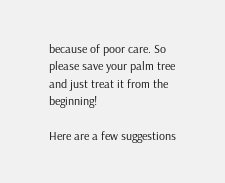because of poor care. So please save your palm tree and just treat it from the beginning!

Here are a few suggestions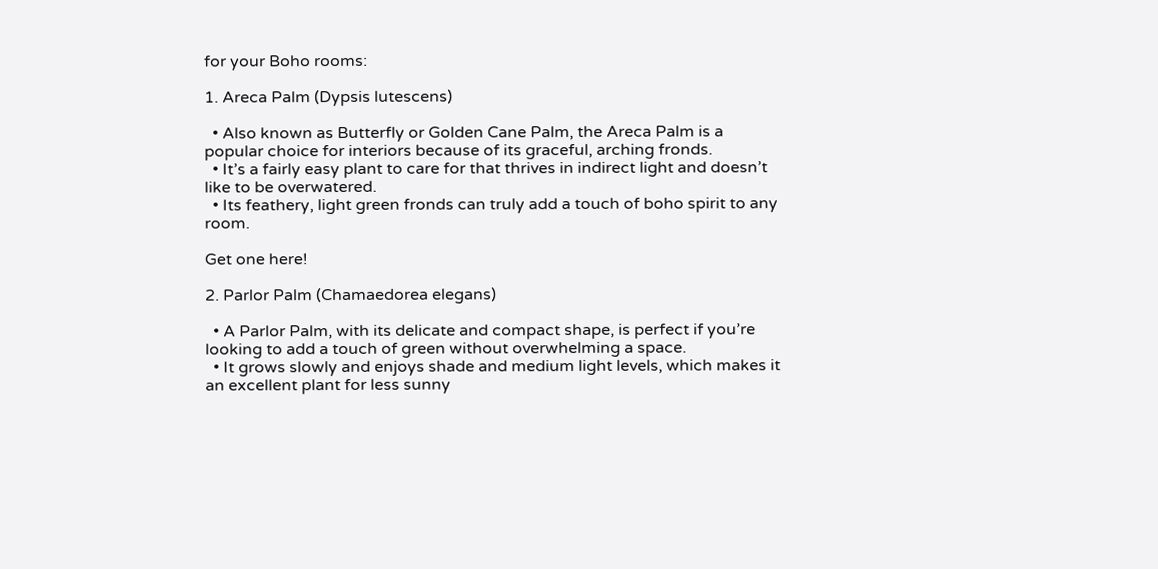for your Boho rooms:

1. Areca Palm (Dypsis lutescens)

  • Also known as Butterfly or Golden Cane Palm, the Areca Palm is a popular choice for interiors because of its graceful, arching fronds.
  • It’s a fairly easy plant to care for that thrives in indirect light and doesn’t like to be overwatered.
  • Its feathery, light green fronds can truly add a touch of boho spirit to any room.

Get one here!

2. Parlor Palm (Chamaedorea elegans)

  • A Parlor Palm, with its delicate and compact shape, is perfect if you’re looking to add a touch of green without overwhelming a space.
  • It grows slowly and enjoys shade and medium light levels, which makes it an excellent plant for less sunny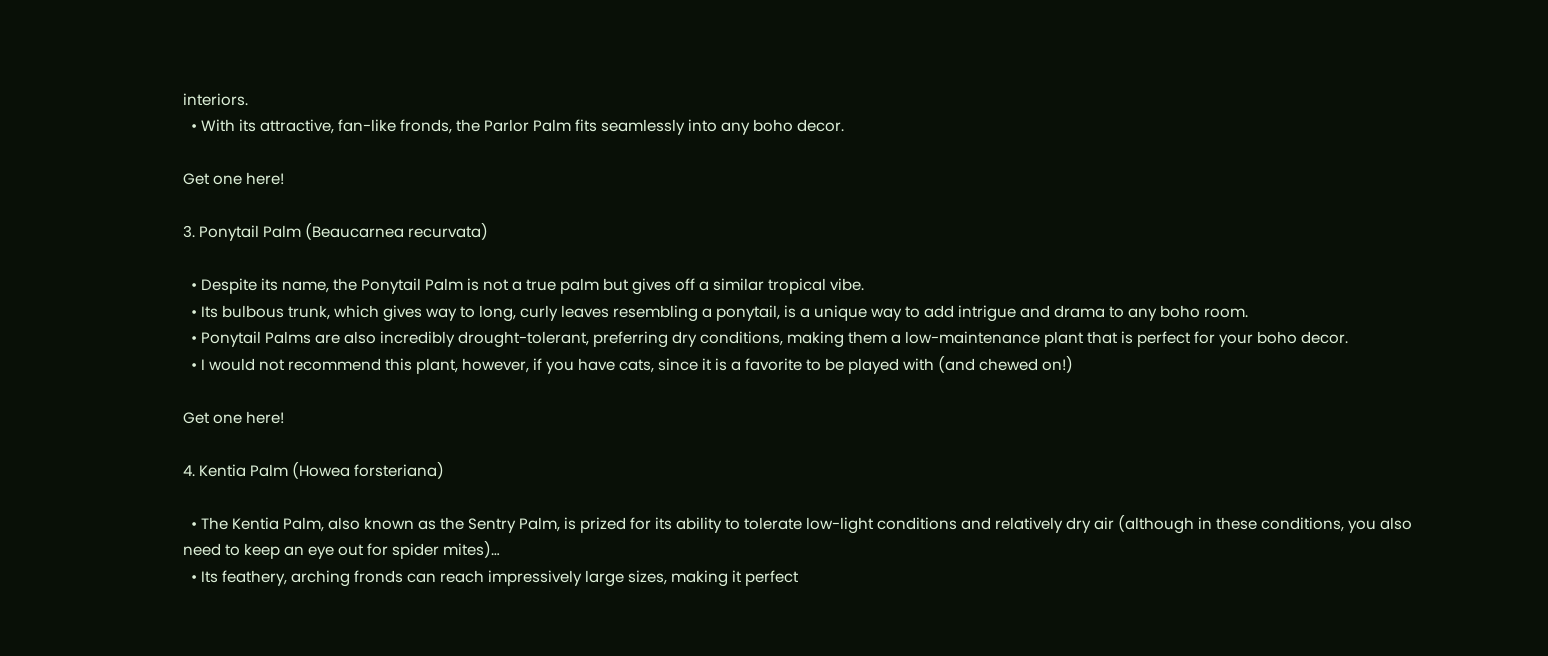interiors.
  • With its attractive, fan-like fronds, the Parlor Palm fits seamlessly into any boho decor.

Get one here!

3. Ponytail Palm (Beaucarnea recurvata)

  • Despite its name, the Ponytail Palm is not a true palm but gives off a similar tropical vibe.
  • Its bulbous trunk, which gives way to long, curly leaves resembling a ponytail, is a unique way to add intrigue and drama to any boho room.
  • Ponytail Palms are also incredibly drought-tolerant, preferring dry conditions, making them a low-maintenance plant that is perfect for your boho decor.
  • I would not recommend this plant, however, if you have cats, since it is a favorite to be played with (and chewed on!)

Get one here!

4. Kentia Palm (Howea forsteriana)

  • The Kentia Palm, also known as the Sentry Palm, is prized for its ability to tolerate low-light conditions and relatively dry air (although in these conditions, you also need to keep an eye out for spider mites)…
  • Its feathery, arching fronds can reach impressively large sizes, making it perfect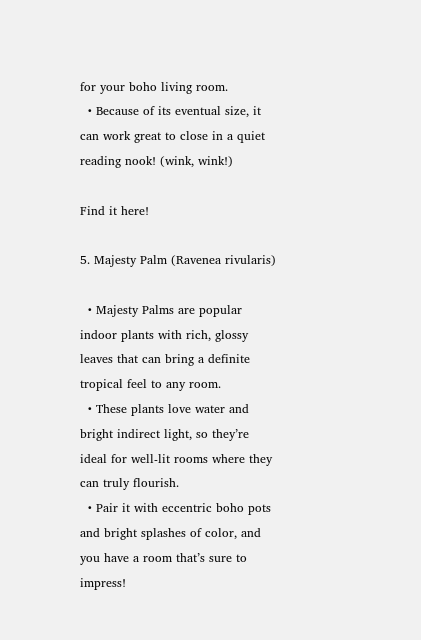for your boho living room.
  • Because of its eventual size, it can work great to close in a quiet reading nook! (wink, wink!)

Find it here!

5. Majesty Palm (Ravenea rivularis)

  • Majesty Palms are popular indoor plants with rich, glossy leaves that can bring a definite tropical feel to any room.
  • These plants love water and bright indirect light, so they’re ideal for well-lit rooms where they can truly flourish.
  • Pair it with eccentric boho pots and bright splashes of color, and you have a room that’s sure to impress!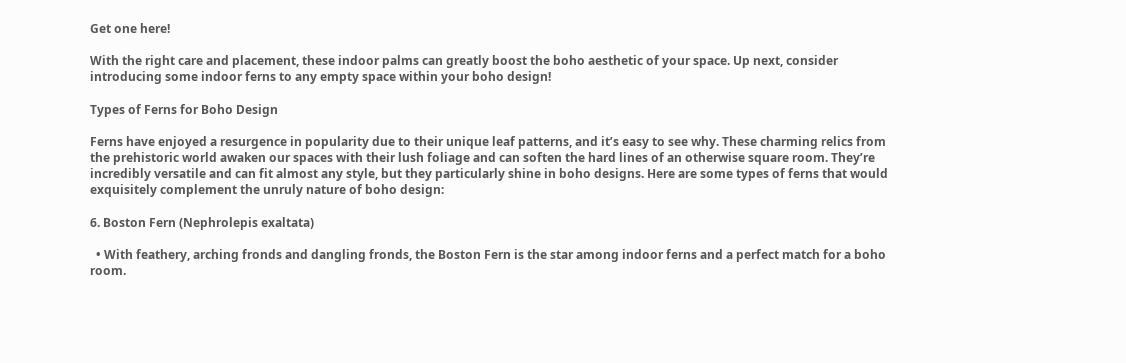Get one here!

With the right care and placement, these indoor palms can greatly boost the boho aesthetic of your space. Up next, consider introducing some indoor ferns to any empty space within your boho design!

Types of Ferns for Boho Design

Ferns have enjoyed a resurgence in popularity due to their unique leaf patterns, and it’s easy to see why. These charming relics from the prehistoric world awaken our spaces with their lush foliage and can soften the hard lines of an otherwise square room. They’re incredibly versatile and can fit almost any style, but they particularly shine in boho designs. Here are some types of ferns that would exquisitely complement the unruly nature of boho design:

6. Boston Fern (Nephrolepis exaltata)

  • With feathery, arching fronds and dangling fronds, the Boston Fern is the star among indoor ferns and a perfect match for a boho room.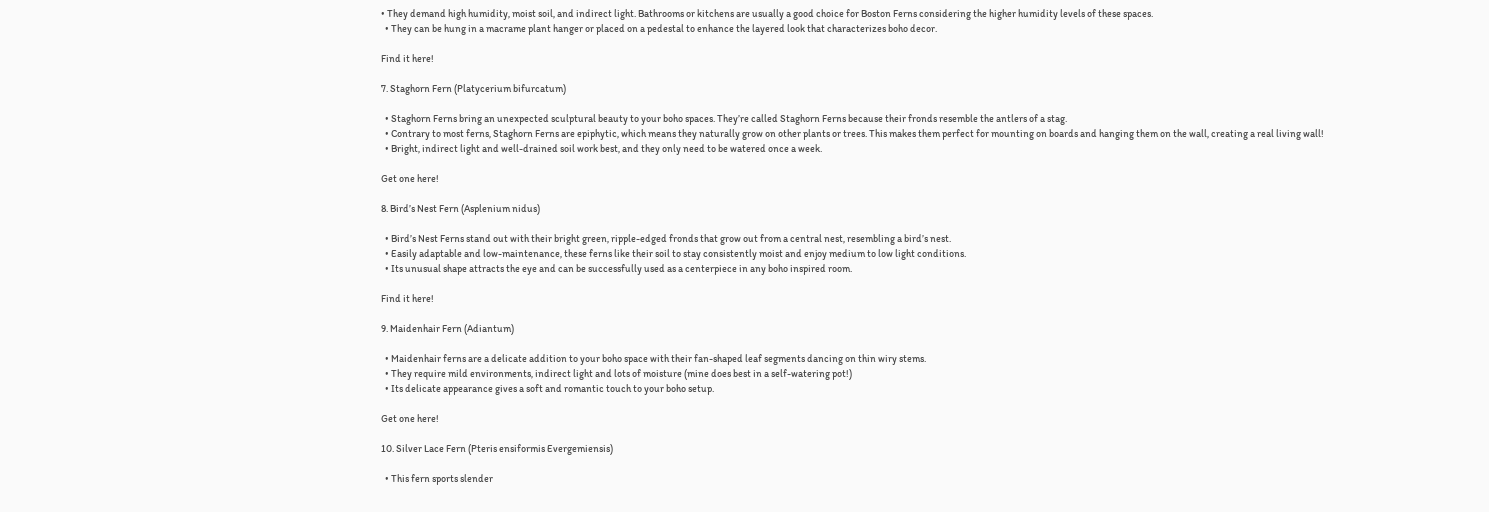• They demand high humidity, moist soil, and indirect light. Bathrooms or kitchens are usually a good choice for Boston Ferns considering the higher humidity levels of these spaces.
  • They can be hung in a macrame plant hanger or placed on a pedestal to enhance the layered look that characterizes boho decor.

Find it here!

7. Staghorn Fern (Platycerium bifurcatum)

  • Staghorn Ferns bring an unexpected sculptural beauty to your boho spaces. They’re called Staghorn Ferns because their fronds resemble the antlers of a stag.
  • Contrary to most ferns, Staghorn Ferns are epiphytic, which means they naturally grow on other plants or trees. This makes them perfect for mounting on boards and hanging them on the wall, creating a real living wall!
  • Bright, indirect light and well-drained soil work best, and they only need to be watered once a week.

Get one here!

8. Bird’s Nest Fern (Asplenium nidus)

  • Bird’s Nest Ferns stand out with their bright green, ripple-edged fronds that grow out from a central nest, resembling a bird’s nest.
  • Easily adaptable and low-maintenance, these ferns like their soil to stay consistently moist and enjoy medium to low light conditions.
  • Its unusual shape attracts the eye and can be successfully used as a centerpiece in any boho inspired room.

Find it here!

9. Maidenhair Fern (Adiantum)

  • Maidenhair ferns are a delicate addition to your boho space with their fan-shaped leaf segments dancing on thin wiry stems.
  • They require mild environments, indirect light and lots of moisture (mine does best in a self-watering pot!)
  • Its delicate appearance gives a soft and romantic touch to your boho setup.

Get one here!

10. Silver Lace Fern (Pteris ensiformis Evergemiensis)

  • This fern sports slender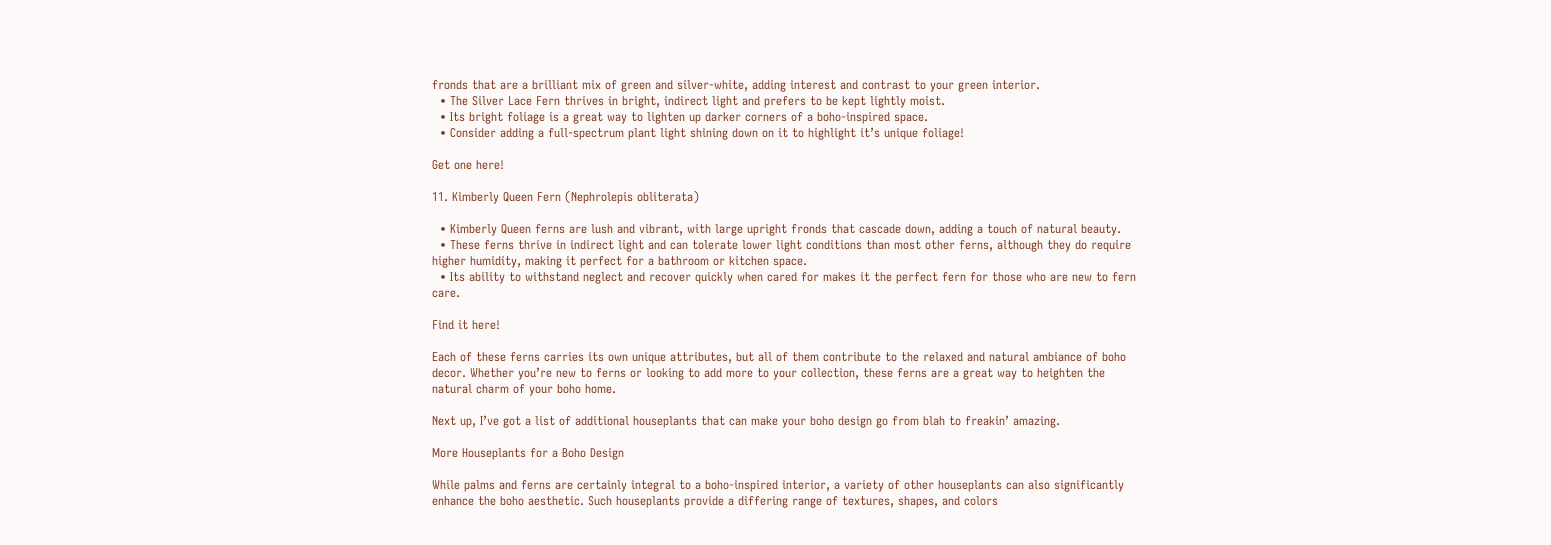fronds that are a brilliant mix of green and silver-white, adding interest and contrast to your green interior.
  • The Silver Lace Fern thrives in bright, indirect light and prefers to be kept lightly moist.
  • Its bright foliage is a great way to lighten up darker corners of a boho-inspired space.
  • Consider adding a full-spectrum plant light shining down on it to highlight it’s unique foliage!

Get one here!

11. Kimberly Queen Fern (Nephrolepis obliterata)

  • Kimberly Queen ferns are lush and vibrant, with large upright fronds that cascade down, adding a touch of natural beauty.
  • These ferns thrive in indirect light and can tolerate lower light conditions than most other ferns, although they do require higher humidity, making it perfect for a bathroom or kitchen space.
  • Its ability to withstand neglect and recover quickly when cared for makes it the perfect fern for those who are new to fern care.

Find it here!

Each of these ferns carries its own unique attributes, but all of them contribute to the relaxed and natural ambiance of boho decor. Whether you’re new to ferns or looking to add more to your collection, these ferns are a great way to heighten the natural charm of your boho home.

Next up, I’ve got a list of additional houseplants that can make your boho design go from blah to freakin’ amazing.

More Houseplants for a Boho Design

While palms and ferns are certainly integral to a boho-inspired interior, a variety of other houseplants can also significantly enhance the boho aesthetic. Such houseplants provide a differing range of textures, shapes, and colors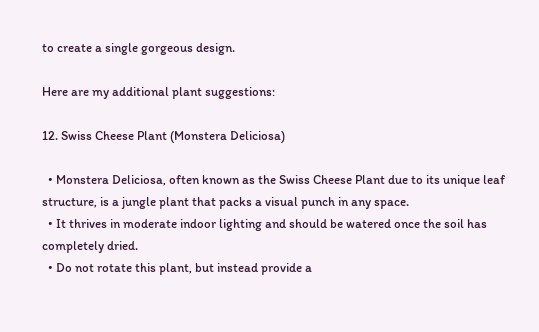to create a single gorgeous design.

Here are my additional plant suggestions:

12. Swiss Cheese Plant (Monstera Deliciosa)

  • Monstera Deliciosa, often known as the Swiss Cheese Plant due to its unique leaf structure, is a jungle plant that packs a visual punch in any space.
  • It thrives in moderate indoor lighting and should be watered once the soil has completely dried.
  • Do not rotate this plant, but instead provide a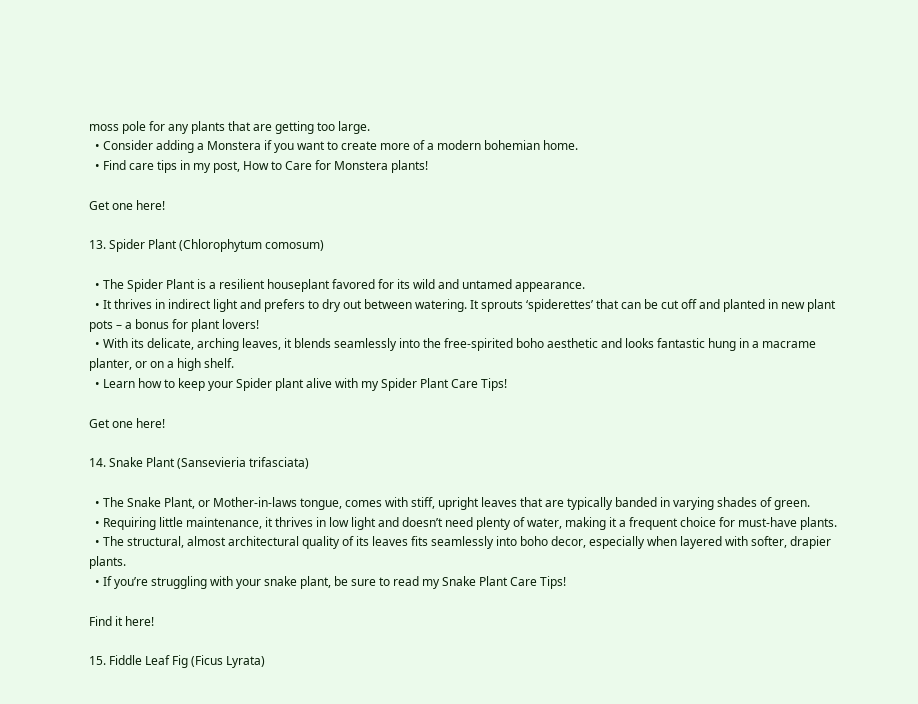moss pole for any plants that are getting too large.
  • Consider adding a Monstera if you want to create more of a modern bohemian home.
  • Find care tips in my post, How to Care for Monstera plants!

Get one here!

13. Spider Plant (Chlorophytum comosum)

  • The Spider Plant is a resilient houseplant favored for its wild and untamed appearance.
  • It thrives in indirect light and prefers to dry out between watering. It sprouts ‘spiderettes’ that can be cut off and planted in new plant pots – a bonus for plant lovers!
  • With its delicate, arching leaves, it blends seamlessly into the free-spirited boho aesthetic and looks fantastic hung in a macrame planter, or on a high shelf.
  • Learn how to keep your Spider plant alive with my Spider Plant Care Tips!

Get one here!

14. Snake Plant (Sansevieria trifasciata)

  • The Snake Plant, or Mother-in-laws tongue, comes with stiff, upright leaves that are typically banded in varying shades of green.
  • Requiring little maintenance, it thrives in low light and doesn’t need plenty of water, making it a frequent choice for must-have plants.
  • The structural, almost architectural quality of its leaves fits seamlessly into boho decor, especially when layered with softer, drapier plants.
  • If you’re struggling with your snake plant, be sure to read my Snake Plant Care Tips!

Find it here!

15. Fiddle Leaf Fig (Ficus Lyrata)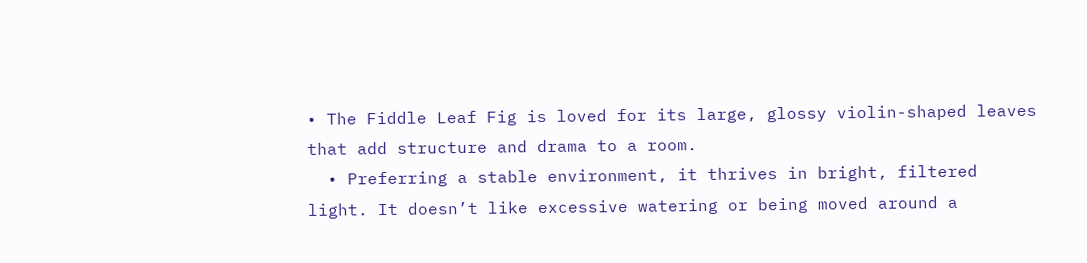• The Fiddle Leaf Fig is loved for its large, glossy violin-shaped leaves that add structure and drama to a room.
  • Preferring a stable environment, it thrives in bright, filtered light. It doesn’t like excessive watering or being moved around a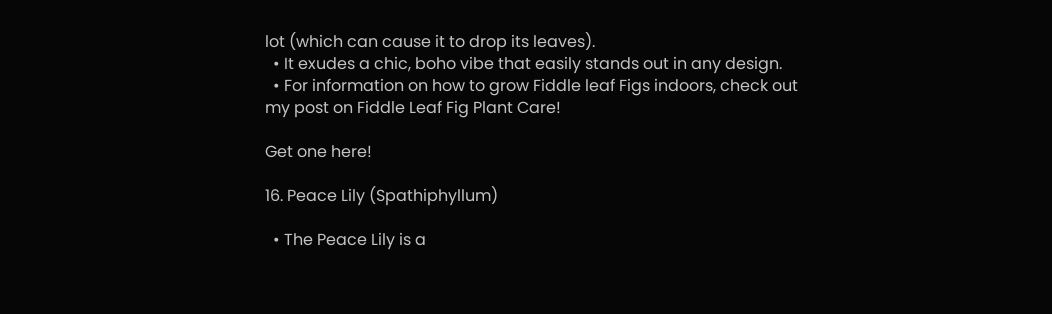lot (which can cause it to drop its leaves).
  • It exudes a chic, boho vibe that easily stands out in any design.
  • For information on how to grow Fiddle leaf Figs indoors, check out my post on Fiddle Leaf Fig Plant Care!

Get one here!

16. Peace Lily (Spathiphyllum)

  • The Peace Lily is a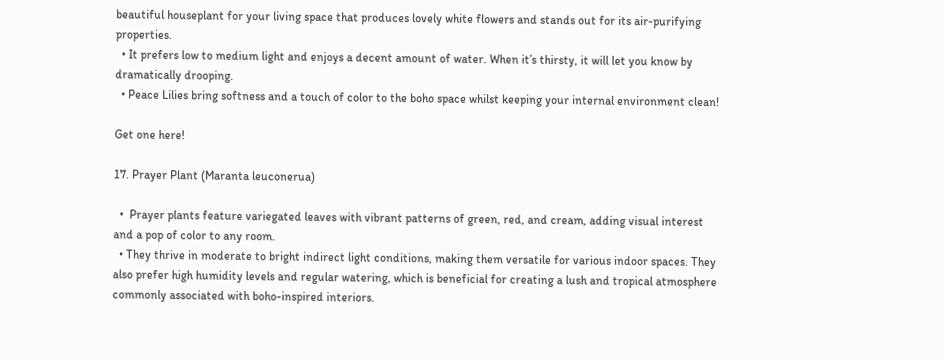beautiful houseplant for your living space that produces lovely white flowers and stands out for its air-purifying properties.
  • It prefers low to medium light and enjoys a decent amount of water. When it’s thirsty, it will let you know by dramatically drooping.
  • Peace Lilies bring softness and a touch of color to the boho space whilst keeping your internal environment clean!

Get one here!

17. Prayer Plant (Maranta leuconerua)

  •  Prayer plants feature variegated leaves with vibrant patterns of green, red, and cream, adding visual interest and a pop of color to any room.
  • They thrive in moderate to bright indirect light conditions, making them versatile for various indoor spaces. They also prefer high humidity levels and regular watering, which is beneficial for creating a lush and tropical atmosphere commonly associated with boho-inspired interiors.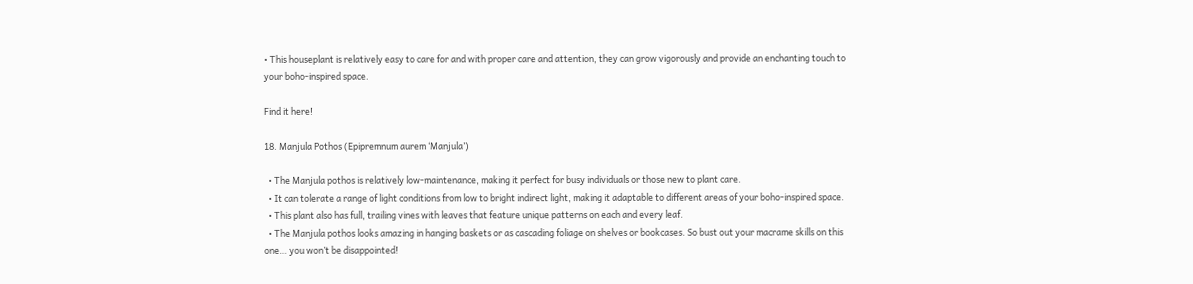• This houseplant is relatively easy to care for and with proper care and attention, they can grow vigorously and provide an enchanting touch to your boho-inspired space.

Find it here!

18. Manjula Pothos (Epipremnum aurem ‘Manjula’)

  • The Manjula pothos is relatively low-maintenance, making it perfect for busy individuals or those new to plant care.
  • It can tolerate a range of light conditions from low to bright indirect light, making it adaptable to different areas of your boho-inspired space.
  • This plant also has full, trailing vines with leaves that feature unique patterns on each and every leaf.
  • The Manjula pothos looks amazing in hanging baskets or as cascading foliage on shelves or bookcases. So bust out your macrame skills on this one… you won’t be disappointed!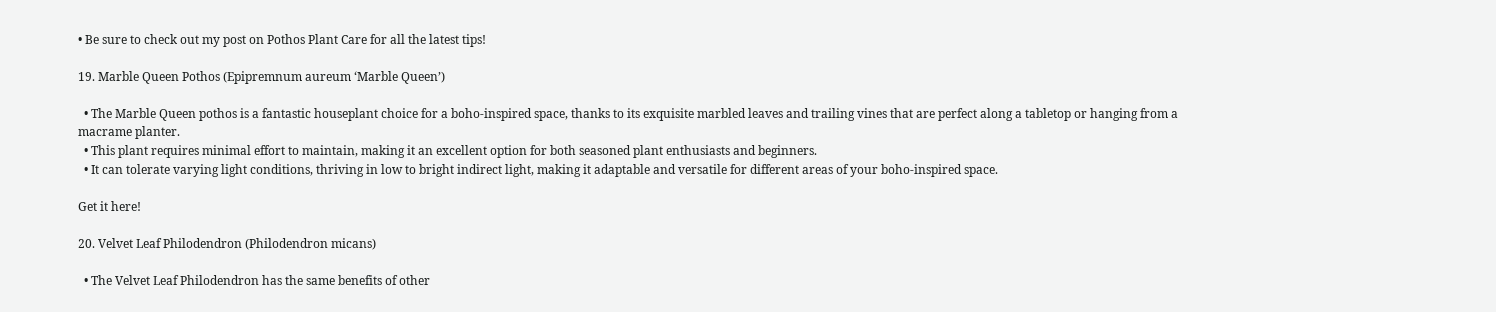• Be sure to check out my post on Pothos Plant Care for all the latest tips!

19. Marble Queen Pothos (Epipremnum aureum ‘Marble Queen’)

  • The Marble Queen pothos is a fantastic houseplant choice for a boho-inspired space, thanks to its exquisite marbled leaves and trailing vines that are perfect along a tabletop or hanging from a macrame planter.
  • This plant requires minimal effort to maintain, making it an excellent option for both seasoned plant enthusiasts and beginners.
  • It can tolerate varying light conditions, thriving in low to bright indirect light, making it adaptable and versatile for different areas of your boho-inspired space.

Get it here!

20. Velvet Leaf Philodendron (Philodendron micans)

  • The Velvet Leaf Philodendron has the same benefits of other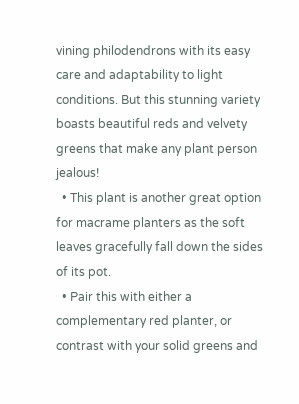vining philodendrons with its easy care and adaptability to light conditions. But this stunning variety boasts beautiful reds and velvety greens that make any plant person jealous!
  • This plant is another great option for macrame planters as the soft leaves gracefully fall down the sides of its pot.
  • Pair this with either a complementary red planter, or contrast with your solid greens and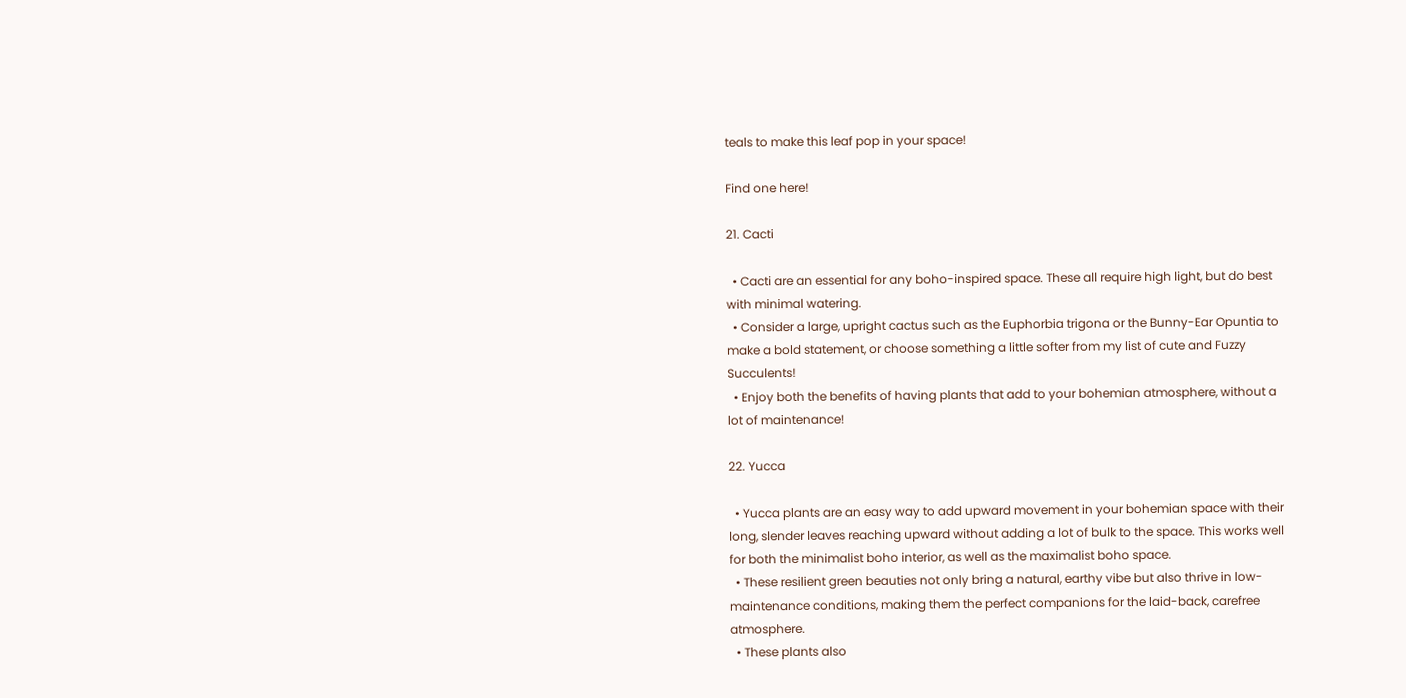teals to make this leaf pop in your space!

Find one here!

21. Cacti

  • Cacti are an essential for any boho-inspired space. These all require high light, but do best with minimal watering.
  • Consider a large, upright cactus such as the Euphorbia trigona or the Bunny-Ear Opuntia to make a bold statement, or choose something a little softer from my list of cute and Fuzzy Succulents!
  • Enjoy both the benefits of having plants that add to your bohemian atmosphere, without a lot of maintenance!

22. Yucca

  • Yucca plants are an easy way to add upward movement in your bohemian space with their long, slender leaves reaching upward without adding a lot of bulk to the space. This works well for both the minimalist boho interior, as well as the maximalist boho space.
  • These resilient green beauties not only bring a natural, earthy vibe but also thrive in low-maintenance conditions, making them the perfect companions for the laid-back, carefree atmosphere.
  • These plants also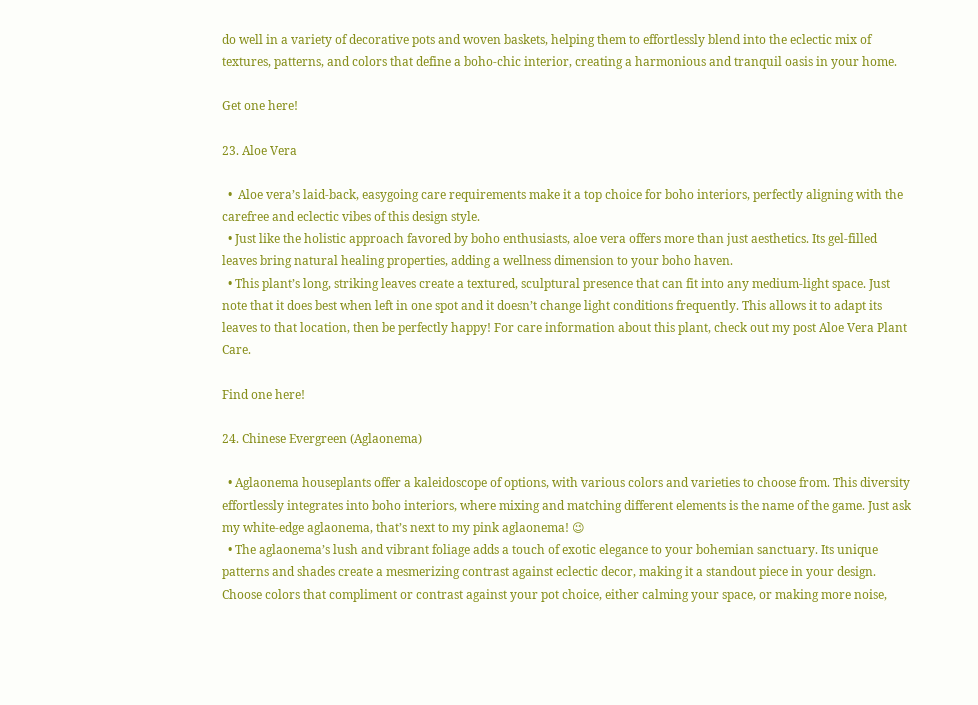do well in a variety of decorative pots and woven baskets, helping them to effortlessly blend into the eclectic mix of textures, patterns, and colors that define a boho-chic interior, creating a harmonious and tranquil oasis in your home.

Get one here!

23. Aloe Vera

  •  Aloe vera’s laid-back, easygoing care requirements make it a top choice for boho interiors, perfectly aligning with the carefree and eclectic vibes of this design style.
  • Just like the holistic approach favored by boho enthusiasts, aloe vera offers more than just aesthetics. Its gel-filled leaves bring natural healing properties, adding a wellness dimension to your boho haven.
  • This plant’s long, striking leaves create a textured, sculptural presence that can fit into any medium-light space. Just note that it does best when left in one spot and it doesn’t change light conditions frequently. This allows it to adapt its leaves to that location, then be perfectly happy! For care information about this plant, check out my post Aloe Vera Plant Care.

Find one here!

24. Chinese Evergreen (Aglaonema)

  • Aglaonema houseplants offer a kaleidoscope of options, with various colors and varieties to choose from. This diversity effortlessly integrates into boho interiors, where mixing and matching different elements is the name of the game. Just ask my white-edge aglaonema, that’s next to my pink aglaonema! 😉
  • The aglaonema’s lush and vibrant foliage adds a touch of exotic elegance to your bohemian sanctuary. Its unique patterns and shades create a mesmerizing contrast against eclectic decor, making it a standout piece in your design. Choose colors that compliment or contrast against your pot choice, either calming your space, or making more noise,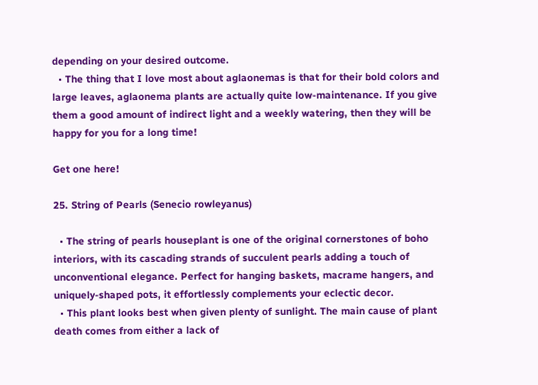depending on your desired outcome.
  • The thing that I love most about aglaonemas is that for their bold colors and large leaves, aglaonema plants are actually quite low-maintenance. If you give them a good amount of indirect light and a weekly watering, then they will be happy for you for a long time!

Get one here!

25. String of Pearls (Senecio rowleyanus)

  • The string of pearls houseplant is one of the original cornerstones of boho interiors, with its cascading strands of succulent pearls adding a touch of unconventional elegance. Perfect for hanging baskets, macrame hangers, and uniquely-shaped pots, it effortlessly complements your eclectic decor.
  • This plant looks best when given plenty of sunlight. The main cause of plant death comes from either a lack of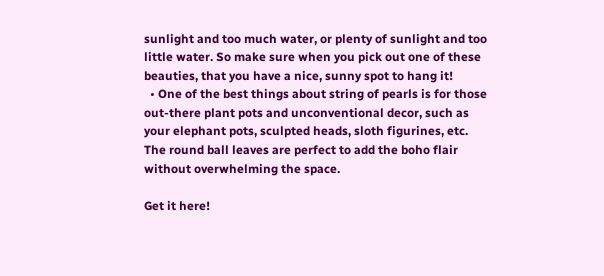sunlight and too much water, or plenty of sunlight and too little water. So make sure when you pick out one of these beauties, that you have a nice, sunny spot to hang it!
  • One of the best things about string of pearls is for those out-there plant pots and unconventional decor, such as your elephant pots, sculpted heads, sloth figurines, etc. The round ball leaves are perfect to add the boho flair without overwhelming the space.

Get it here!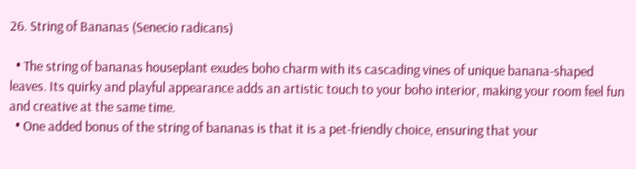26. String of Bananas (Senecio radicans)

  • The string of bananas houseplant exudes boho charm with its cascading vines of unique banana-shaped leaves. Its quirky and playful appearance adds an artistic touch to your boho interior, making your room feel fun and creative at the same time.
  • One added bonus of the string of bananas is that it is a pet-friendly choice, ensuring that your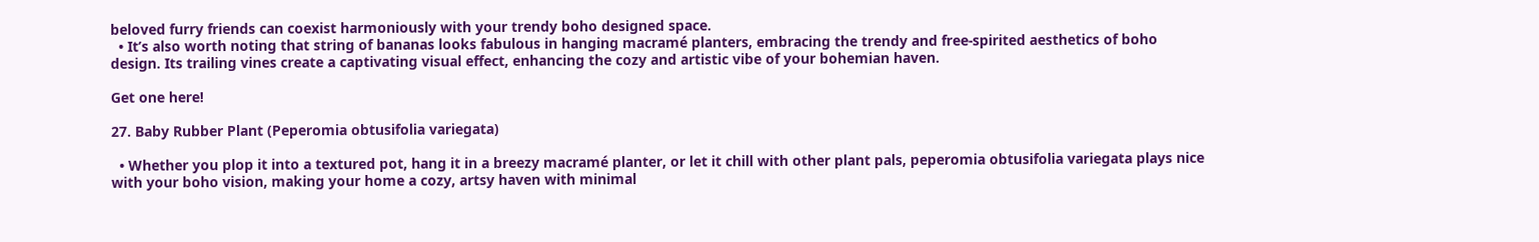beloved furry friends can coexist harmoniously with your trendy boho designed space.
  • It’s also worth noting that string of bananas looks fabulous in hanging macramé planters, embracing the trendy and free-spirited aesthetics of boho design. Its trailing vines create a captivating visual effect, enhancing the cozy and artistic vibe of your bohemian haven.

Get one here!

27. Baby Rubber Plant (Peperomia obtusifolia variegata)

  • Whether you plop it into a textured pot, hang it in a breezy macramé planter, or let it chill with other plant pals, peperomia obtusifolia variegata plays nice with your boho vision, making your home a cozy, artsy haven with minimal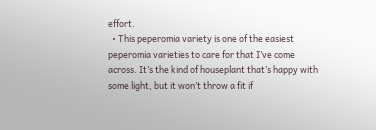effort.
  • This peperomia variety is one of the easiest peperomia varieties to care for that I’ve come across. It’s the kind of houseplant that’s happy with some light, but it won’t throw a fit if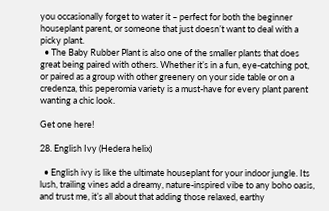you occasionally forget to water it – perfect for both the beginner houseplant parent, or someone that just doesn’t want to deal with a picky plant.
  • The Baby Rubber Plant is also one of the smaller plants that does great being paired with others. Whether it’s in a fun, eye-catching pot, or paired as a group with other greenery on your side table or on a credenza, this peperomia variety is a must-have for every plant parent wanting a chic look.

Get one here!

28. English Ivy (Hedera helix)

  • English ivy is like the ultimate houseplant for your indoor jungle. Its lush, trailing vines add a dreamy, nature-inspired vibe to any boho oasis, and trust me, it’s all about that adding those relaxed, earthy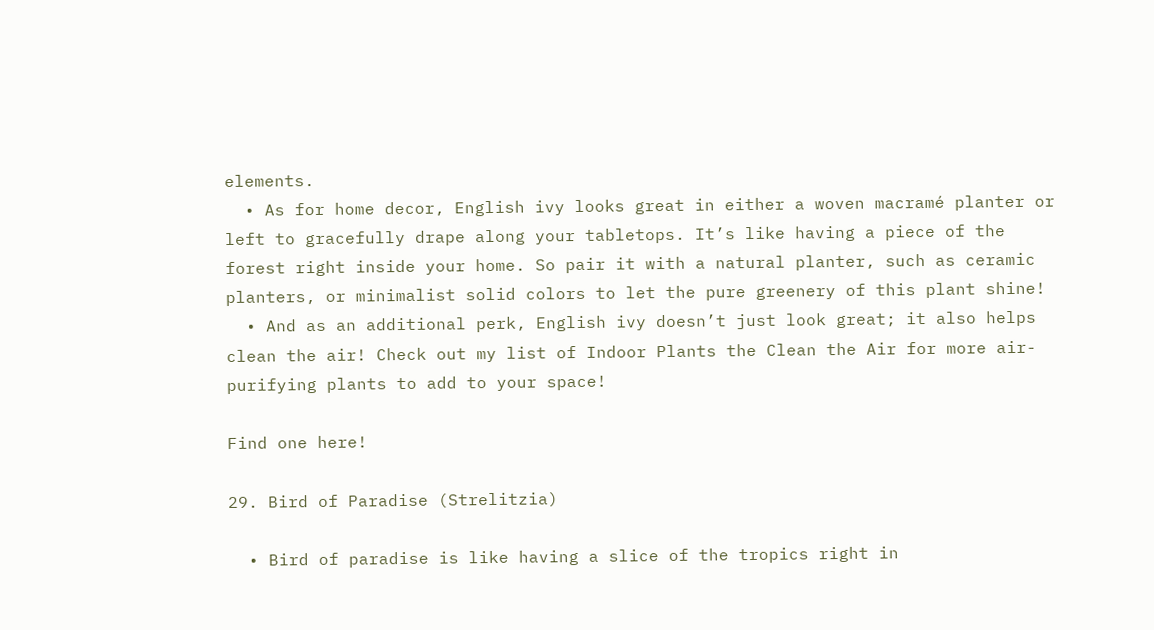elements.
  • As for home decor, English ivy looks great in either a woven macramé planter or left to gracefully drape along your tabletops. It’s like having a piece of the forest right inside your home. So pair it with a natural planter, such as ceramic planters, or minimalist solid colors to let the pure greenery of this plant shine!
  • And as an additional perk, English ivy doesn’t just look great; it also helps clean the air! Check out my list of Indoor Plants the Clean the Air for more air-purifying plants to add to your space!

Find one here!

29. Bird of Paradise (Strelitzia)

  • Bird of paradise is like having a slice of the tropics right in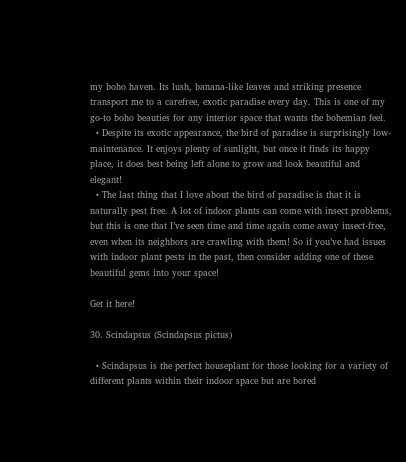my boho haven. Its lush, banana-like leaves and striking presence transport me to a carefree, exotic paradise every day. This is one of my go-to boho beauties for any interior space that wants the bohemian feel.
  • Despite its exotic appearance, the bird of paradise is surprisingly low-maintenance. It enjoys plenty of sunlight, but once it finds its happy place, it does best being left alone to grow and look beautiful and elegant!
  • The last thing that I love about the bird of paradise is that it is naturally pest free. A lot of indoor plants can come with insect problems, but this is one that I’ve seen time and time again come away insect-free, even when its neighbors are crawling with them! So if you’ve had issues with indoor plant pests in the past, then consider adding one of these beautiful gems into your space!

Get it here!

30. Scindapsus (Scindapsus pictus)

  • Scindapsus is the perfect houseplant for those looking for a variety of different plants within their indoor space but are bored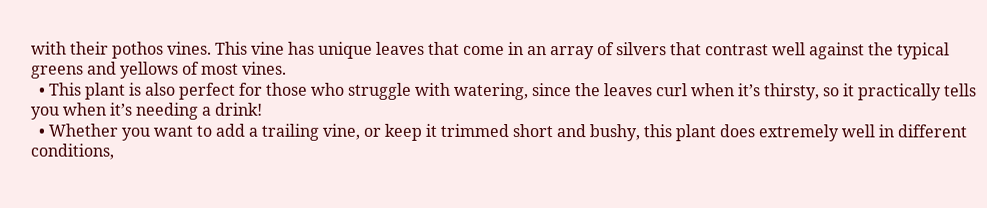with their pothos vines. This vine has unique leaves that come in an array of silvers that contrast well against the typical greens and yellows of most vines.
  • This plant is also perfect for those who struggle with watering, since the leaves curl when it’s thirsty, so it practically tells you when it’s needing a drink!
  • Whether you want to add a trailing vine, or keep it trimmed short and bushy, this plant does extremely well in different conditions,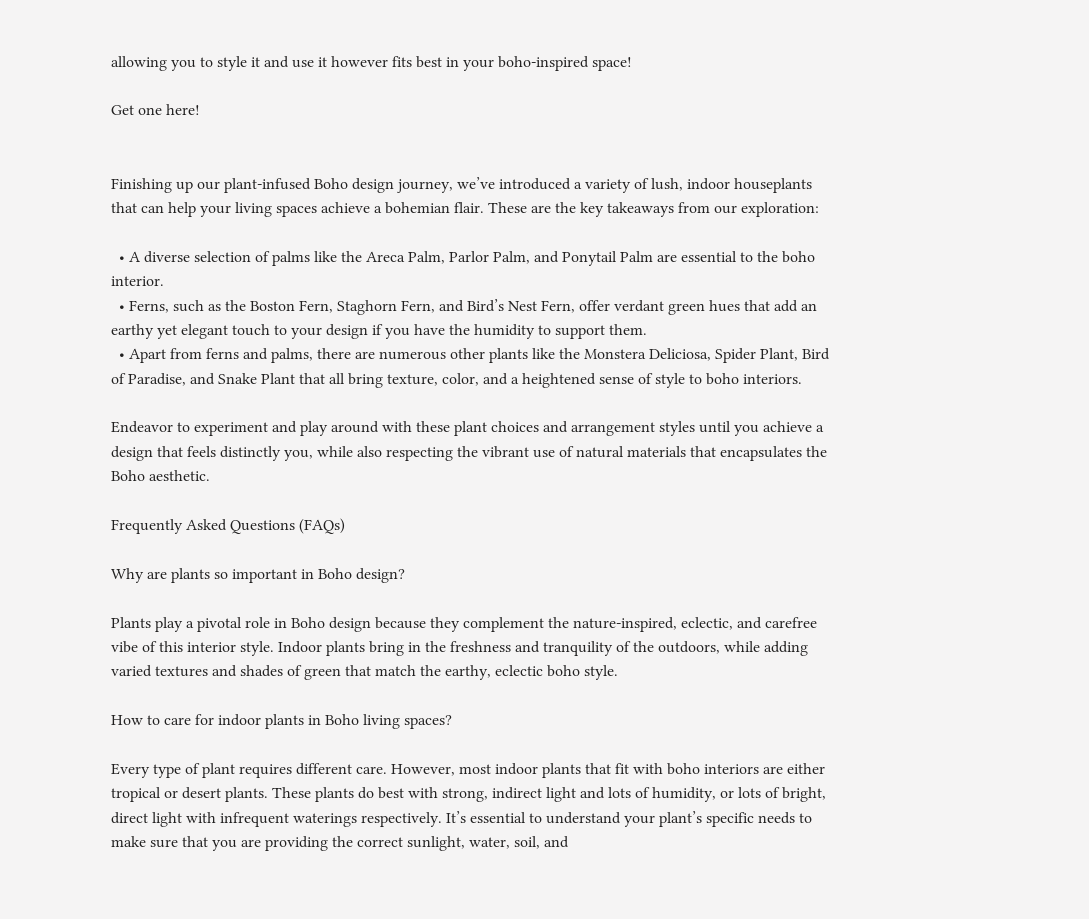allowing you to style it and use it however fits best in your boho-inspired space!

Get one here!


Finishing up our plant-infused Boho design journey, we’ve introduced a variety of lush, indoor houseplants that can help your living spaces achieve a bohemian flair. These are the key takeaways from our exploration:

  • A diverse selection of palms like the Areca Palm, Parlor Palm, and Ponytail Palm are essential to the boho interior.
  • Ferns, such as the Boston Fern, Staghorn Fern, and Bird’s Nest Fern, offer verdant green hues that add an earthy yet elegant touch to your design if you have the humidity to support them.
  • Apart from ferns and palms, there are numerous other plants like the Monstera Deliciosa, Spider Plant, Bird of Paradise, and Snake Plant that all bring texture, color, and a heightened sense of style to boho interiors.

Endeavor to experiment and play around with these plant choices and arrangement styles until you achieve a design that feels distinctly you, while also respecting the vibrant use of natural materials that encapsulates the Boho aesthetic.

Frequently Asked Questions (FAQs)

Why are plants so important in Boho design?

Plants play a pivotal role in Boho design because they complement the nature-inspired, eclectic, and carefree vibe of this interior style. Indoor plants bring in the freshness and tranquility of the outdoors, while adding varied textures and shades of green that match the earthy, eclectic boho style.

How to care for indoor plants in Boho living spaces?

Every type of plant requires different care. However, most indoor plants that fit with boho interiors are either tropical or desert plants. These plants do best with strong, indirect light and lots of humidity, or lots of bright, direct light with infrequent waterings respectively. It’s essential to understand your plant’s specific needs to make sure that you are providing the correct sunlight, water, soil, and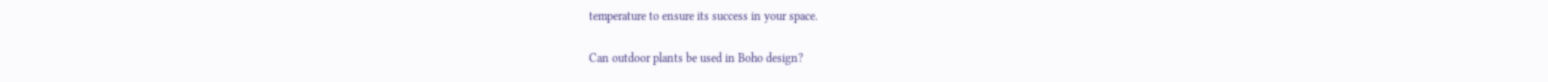temperature to ensure its success in your space.

Can outdoor plants be used in Boho design?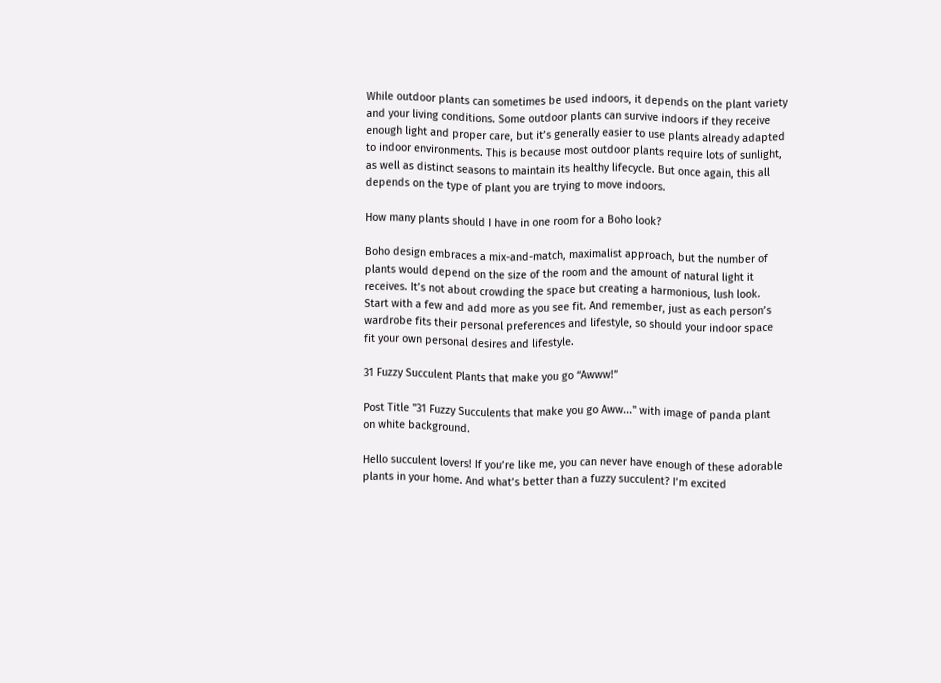While outdoor plants can sometimes be used indoors, it depends on the plant variety and your living conditions. Some outdoor plants can survive indoors if they receive enough light and proper care, but it’s generally easier to use plants already adapted to indoor environments. This is because most outdoor plants require lots of sunlight, as well as distinct seasons to maintain its healthy lifecycle. But once again, this all depends on the type of plant you are trying to move indoors.

How many plants should I have in one room for a Boho look?

Boho design embraces a mix-and-match, maximalist approach, but the number of plants would depend on the size of the room and the amount of natural light it receives. It’s not about crowding the space but creating a harmonious, lush look. Start with a few and add more as you see fit. And remember, just as each person’s wardrobe fits their personal preferences and lifestyle, so should your indoor space fit your own personal desires and lifestyle.

31 Fuzzy Succulent Plants that make you go “Awww!”

Post Title "31 Fuzzy Succulents that make you go Aww..." with image of panda plant on white background.

Hello succulent lovers! If you’re like me, you can never have enough of these adorable plants in your home. And what’s better than a fuzzy succulent? I’m excited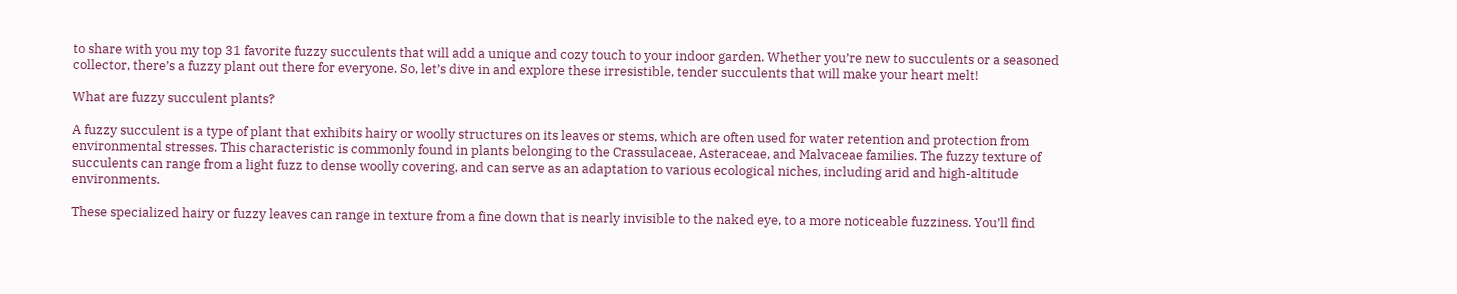to share with you my top 31 favorite fuzzy succulents that will add a unique and cozy touch to your indoor garden. Whether you’re new to succulents or a seasoned collector, there’s a fuzzy plant out there for everyone. So, let’s dive in and explore these irresistible, tender succulents that will make your heart melt!

What are fuzzy succulent plants?

A fuzzy succulent is a type of plant that exhibits hairy or woolly structures on its leaves or stems, which are often used for water retention and protection from environmental stresses. This characteristic is commonly found in plants belonging to the Crassulaceae, Asteraceae, and Malvaceae families. The fuzzy texture of succulents can range from a light fuzz to dense woolly covering, and can serve as an adaptation to various ecological niches, including arid and high-altitude environments.

These specialized hairy or fuzzy leaves can range in texture from a fine down that is nearly invisible to the naked eye, to a more noticeable fuzziness. You’ll find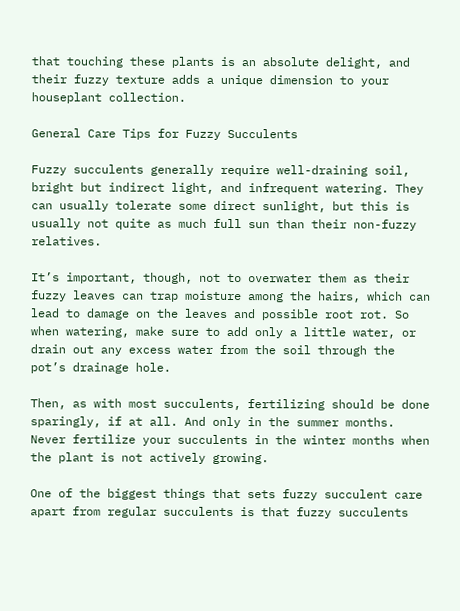that touching these plants is an absolute delight, and their fuzzy texture adds a unique dimension to your houseplant collection.

General Care Tips for Fuzzy Succulents

Fuzzy succulents generally require well-draining soil, bright but indirect light, and infrequent watering. They can usually tolerate some direct sunlight, but this is usually not quite as much full sun than their non-fuzzy relatives.

It’s important, though, not to overwater them as their fuzzy leaves can trap moisture among the hairs, which can lead to damage on the leaves and possible root rot. So when watering, make sure to add only a little water, or drain out any excess water from the soil through the pot’s drainage hole.

Then, as with most succulents, fertilizing should be done sparingly, if at all. And only in the summer months. Never fertilize your succulents in the winter months when the plant is not actively growing.

One of the biggest things that sets fuzzy succulent care apart from regular succulents is that fuzzy succulents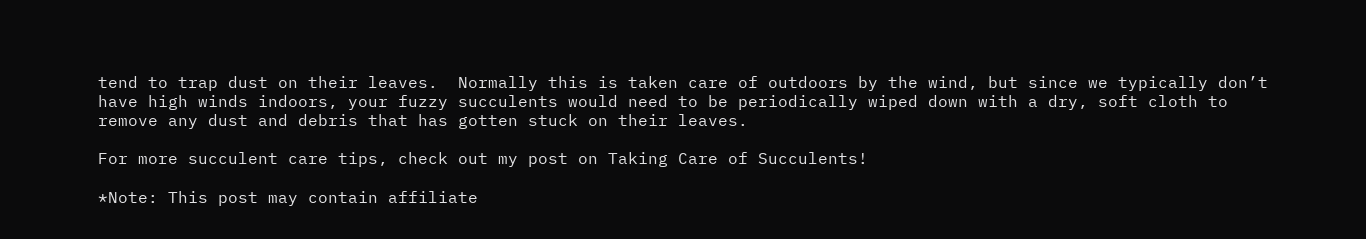tend to trap dust on their leaves.  Normally this is taken care of outdoors by the wind, but since we typically don’t have high winds indoors, your fuzzy succulents would need to be periodically wiped down with a dry, soft cloth to remove any dust and debris that has gotten stuck on their leaves.

For more succulent care tips, check out my post on Taking Care of Succulents!

*Note: This post may contain affiliate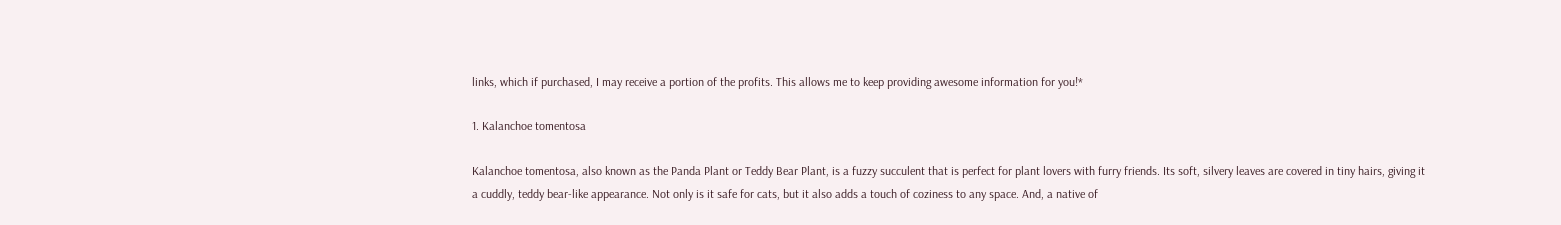links, which if purchased, I may receive a portion of the profits. This allows me to keep providing awesome information for you!*

1. Kalanchoe tomentosa

Kalanchoe tomentosa, also known as the Panda Plant or Teddy Bear Plant, is a fuzzy succulent that is perfect for plant lovers with furry friends. Its soft, silvery leaves are covered in tiny hairs, giving it a cuddly, teddy bear-like appearance. Not only is it safe for cats, but it also adds a touch of coziness to any space. And, a native of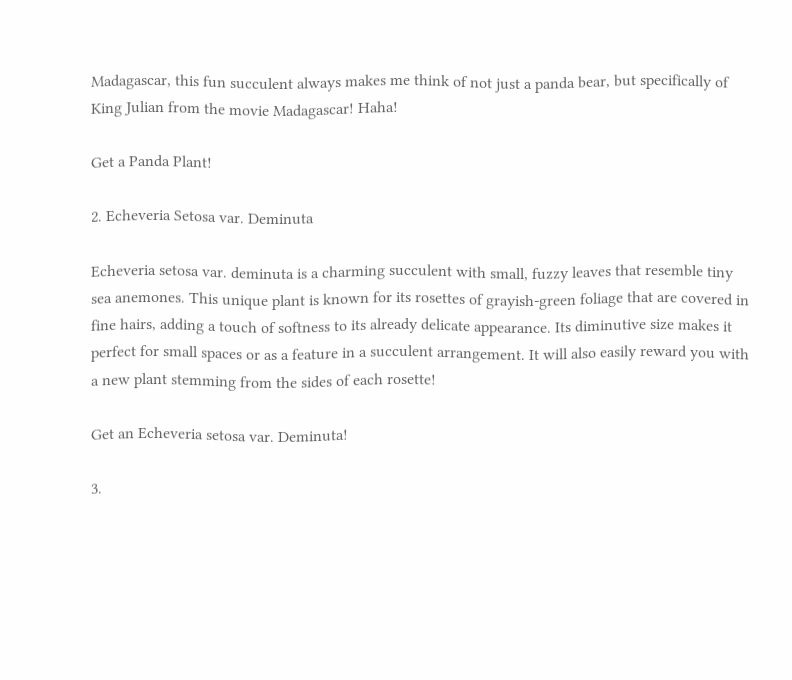Madagascar, this fun succulent always makes me think of not just a panda bear, but specifically of King Julian from the movie Madagascar! Haha!

Get a Panda Plant!

2. Echeveria Setosa var. Deminuta

Echeveria setosa var. deminuta is a charming succulent with small, fuzzy leaves that resemble tiny sea anemones. This unique plant is known for its rosettes of grayish-green foliage that are covered in fine hairs, adding a touch of softness to its already delicate appearance. Its diminutive size makes it perfect for small spaces or as a feature in a succulent arrangement. It will also easily reward you with a new plant stemming from the sides of each rosette!

Get an Echeveria setosa var. Deminuta!

3.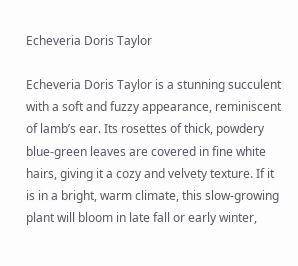Echeveria Doris Taylor

Echeveria Doris Taylor is a stunning succulent with a soft and fuzzy appearance, reminiscent of lamb’s ear. Its rosettes of thick, powdery blue-green leaves are covered in fine white hairs, giving it a cozy and velvety texture. If it is in a bright, warm climate, this slow-growing plant will bloom in late fall or early winter,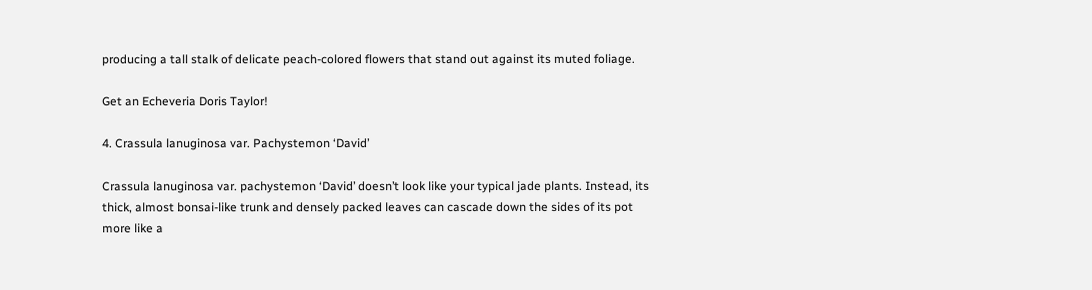producing a tall stalk of delicate peach-colored flowers that stand out against its muted foliage.

Get an Echeveria Doris Taylor!

4. Crassula lanuginosa var. Pachystemon ‘David’

Crassula lanuginosa var. pachystemon ‘David’ doesn’t look like your typical jade plants. Instead, its thick, almost bonsai-like trunk and densely packed leaves can cascade down the sides of its pot more like a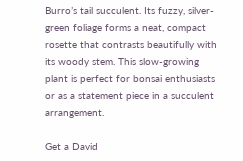Burro’s tail succulent. Its fuzzy, silver-green foliage forms a neat, compact rosette that contrasts beautifully with its woody stem. This slow-growing plant is perfect for bonsai enthusiasts or as a statement piece in a succulent arrangement.

Get a David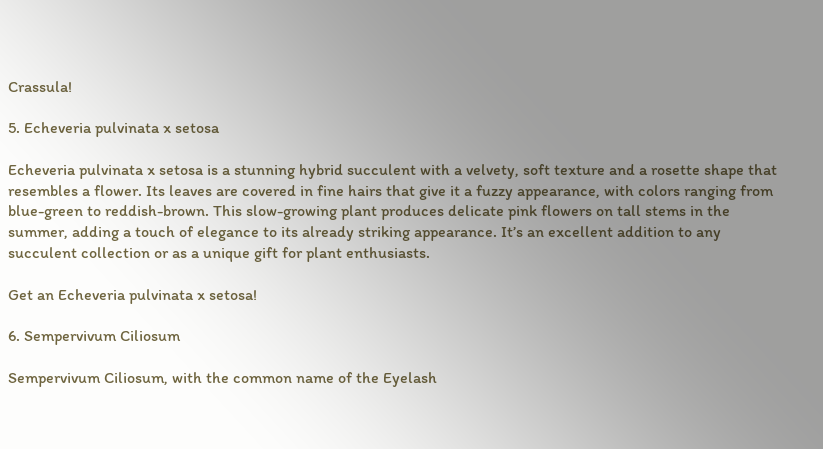Crassula!

5. Echeveria pulvinata x setosa

Echeveria pulvinata x setosa is a stunning hybrid succulent with a velvety, soft texture and a rosette shape that resembles a flower. Its leaves are covered in fine hairs that give it a fuzzy appearance, with colors ranging from blue-green to reddish-brown. This slow-growing plant produces delicate pink flowers on tall stems in the summer, adding a touch of elegance to its already striking appearance. It’s an excellent addition to any succulent collection or as a unique gift for plant enthusiasts.

Get an Echeveria pulvinata x setosa!

6. Sempervivum Ciliosum

Sempervivum Ciliosum, with the common name of the Eyelash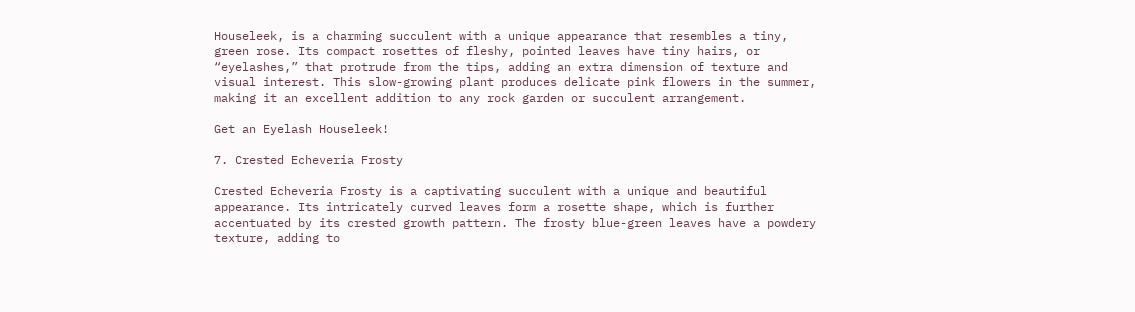Houseleek, is a charming succulent with a unique appearance that resembles a tiny, green rose. Its compact rosettes of fleshy, pointed leaves have tiny hairs, or “eyelashes,” that protrude from the tips, adding an extra dimension of texture and visual interest. This slow-growing plant produces delicate pink flowers in the summer, making it an excellent addition to any rock garden or succulent arrangement.

Get an Eyelash Houseleek!

7. Crested Echeveria Frosty

Crested Echeveria Frosty is a captivating succulent with a unique and beautiful appearance. Its intricately curved leaves form a rosette shape, which is further accentuated by its crested growth pattern. The frosty blue-green leaves have a powdery texture, adding to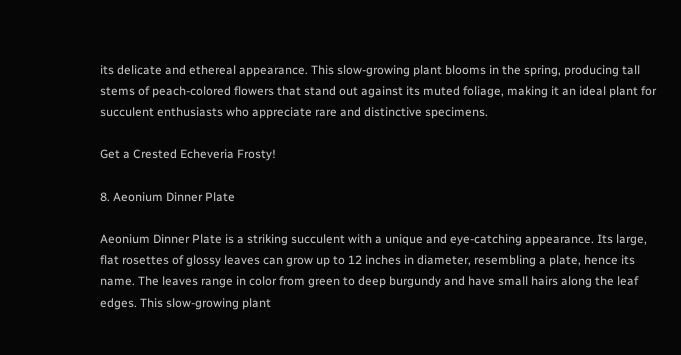its delicate and ethereal appearance. This slow-growing plant blooms in the spring, producing tall stems of peach-colored flowers that stand out against its muted foliage, making it an ideal plant for succulent enthusiasts who appreciate rare and distinctive specimens.

Get a Crested Echeveria Frosty!

8. Aeonium Dinner Plate

Aeonium Dinner Plate is a striking succulent with a unique and eye-catching appearance. Its large, flat rosettes of glossy leaves can grow up to 12 inches in diameter, resembling a plate, hence its name. The leaves range in color from green to deep burgundy and have small hairs along the leaf edges. This slow-growing plant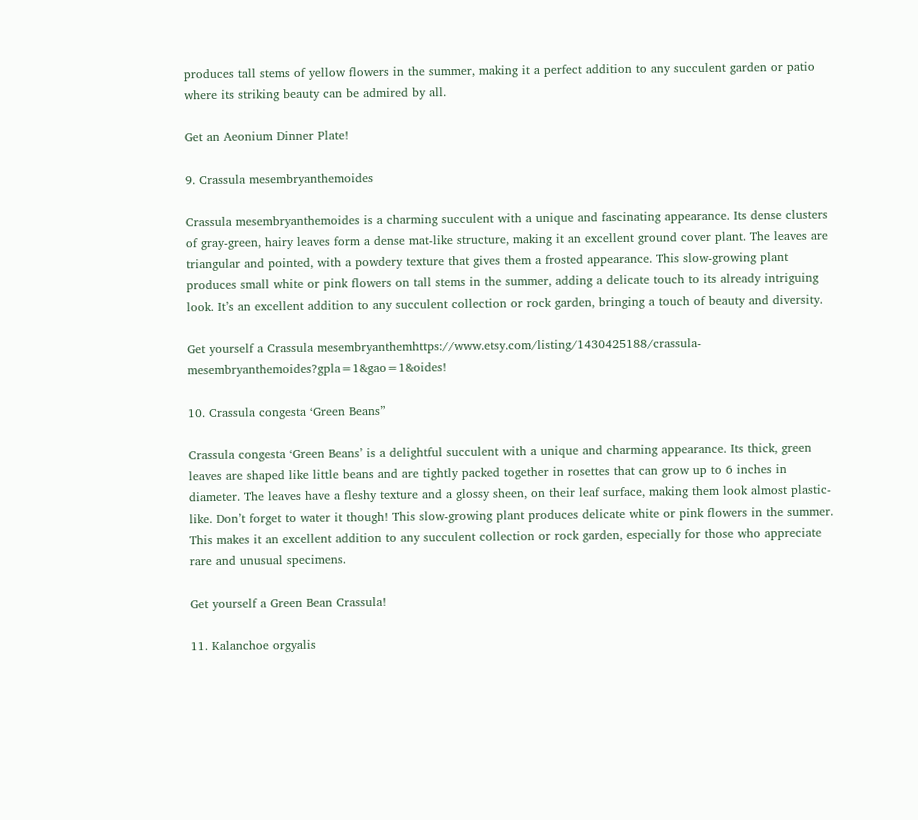produces tall stems of yellow flowers in the summer, making it a perfect addition to any succulent garden or patio where its striking beauty can be admired by all.

Get an Aeonium Dinner Plate!

9. Crassula mesembryanthemoides

Crassula mesembryanthemoides is a charming succulent with a unique and fascinating appearance. Its dense clusters of gray-green, hairy leaves form a dense mat-like structure, making it an excellent ground cover plant. The leaves are triangular and pointed, with a powdery texture that gives them a frosted appearance. This slow-growing plant produces small white or pink flowers on tall stems in the summer, adding a delicate touch to its already intriguing look. It’s an excellent addition to any succulent collection or rock garden, bringing a touch of beauty and diversity.

Get yourself a Crassula mesembryanthemhttps://www.etsy.com/listing/1430425188/crassula-mesembryanthemoides?gpla=1&gao=1&oides!

10. Crassula congesta ‘Green Beans”

Crassula congesta ‘Green Beans’ is a delightful succulent with a unique and charming appearance. Its thick, green leaves are shaped like little beans and are tightly packed together in rosettes that can grow up to 6 inches in diameter. The leaves have a fleshy texture and a glossy sheen, on their leaf surface, making them look almost plastic-like. Don’t forget to water it though! This slow-growing plant produces delicate white or pink flowers in the summer. This makes it an excellent addition to any succulent collection or rock garden, especially for those who appreciate rare and unusual specimens.

Get yourself a Green Bean Crassula!

11. Kalanchoe orgyalis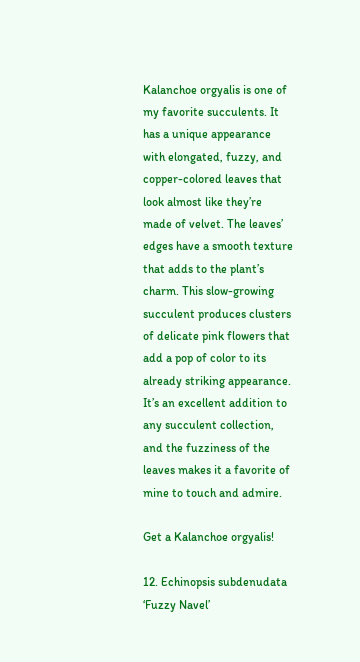Kalanchoe orgyalis is one of my favorite succulents. It has a unique appearance with elongated, fuzzy, and copper-colored leaves that look almost like they’re made of velvet. The leaves’ edges have a smooth texture that adds to the plant’s charm. This slow-growing succulent produces clusters of delicate pink flowers that add a pop of color to its already striking appearance. It’s an excellent addition to any succulent collection, and the fuzziness of the leaves makes it a favorite of mine to touch and admire.

Get a Kalanchoe orgyalis!

12. Echinopsis subdenudata ‘Fuzzy Navel’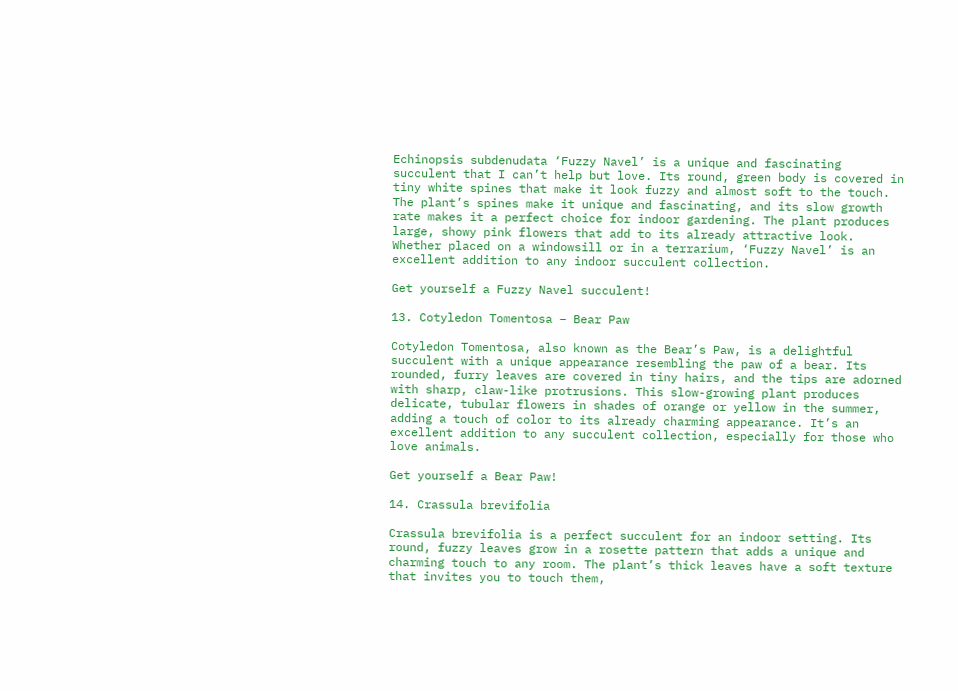Echinopsis subdenudata ‘Fuzzy Navel’ is a unique and fascinating succulent that I can’t help but love. Its round, green body is covered in tiny white spines that make it look fuzzy and almost soft to the touch. The plant’s spines make it unique and fascinating, and its slow growth rate makes it a perfect choice for indoor gardening. The plant produces large, showy pink flowers that add to its already attractive look. Whether placed on a windowsill or in a terrarium, ‘Fuzzy Navel’ is an excellent addition to any indoor succulent collection.

Get yourself a Fuzzy Navel succulent!

13. Cotyledon Tomentosa – Bear Paw

Cotyledon Tomentosa, also known as the Bear’s Paw, is a delightful succulent with a unique appearance resembling the paw of a bear. Its rounded, furry leaves are covered in tiny hairs, and the tips are adorned with sharp, claw-like protrusions. This slow-growing plant produces delicate, tubular flowers in shades of orange or yellow in the summer, adding a touch of color to its already charming appearance. It’s an excellent addition to any succulent collection, especially for those who love animals.

Get yourself a Bear Paw!

14. Crassula brevifolia

Crassula brevifolia is a perfect succulent for an indoor setting. Its round, fuzzy leaves grow in a rosette pattern that adds a unique and charming touch to any room. The plant’s thick leaves have a soft texture that invites you to touch them,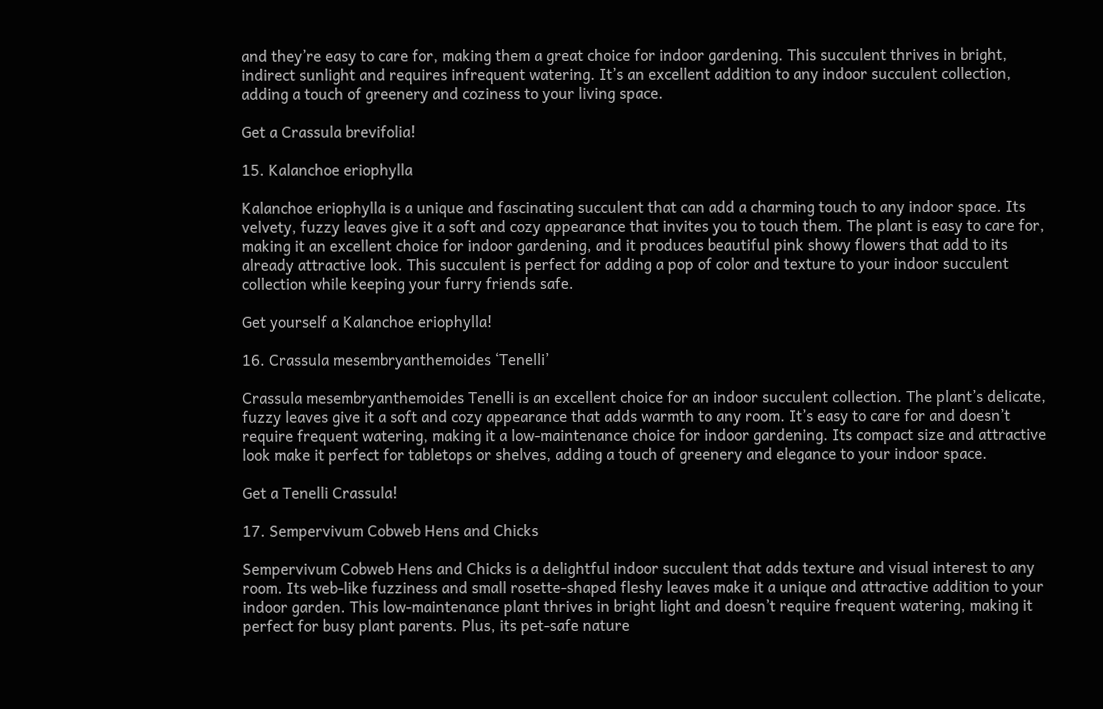and they’re easy to care for, making them a great choice for indoor gardening. This succulent thrives in bright, indirect sunlight and requires infrequent watering. It’s an excellent addition to any indoor succulent collection, adding a touch of greenery and coziness to your living space.

Get a Crassula brevifolia!

15. Kalanchoe eriophylla

Kalanchoe eriophylla is a unique and fascinating succulent that can add a charming touch to any indoor space. Its velvety, fuzzy leaves give it a soft and cozy appearance that invites you to touch them. The plant is easy to care for, making it an excellent choice for indoor gardening, and it produces beautiful pink showy flowers that add to its already attractive look. This succulent is perfect for adding a pop of color and texture to your indoor succulent collection while keeping your furry friends safe.

Get yourself a Kalanchoe eriophylla!

16. Crassula mesembryanthemoides ‘Tenelli’

Crassula mesembryanthemoides Tenelli is an excellent choice for an indoor succulent collection. The plant’s delicate, fuzzy leaves give it a soft and cozy appearance that adds warmth to any room. It’s easy to care for and doesn’t require frequent watering, making it a low-maintenance choice for indoor gardening. Its compact size and attractive look make it perfect for tabletops or shelves, adding a touch of greenery and elegance to your indoor space.

Get a Tenelli Crassula!

17. Sempervivum Cobweb Hens and Chicks

Sempervivum Cobweb Hens and Chicks is a delightful indoor succulent that adds texture and visual interest to any room. Its web-like fuzziness and small rosette-shaped fleshy leaves make it a unique and attractive addition to your indoor garden. This low-maintenance plant thrives in bright light and doesn’t require frequent watering, making it perfect for busy plant parents. Plus, its pet-safe nature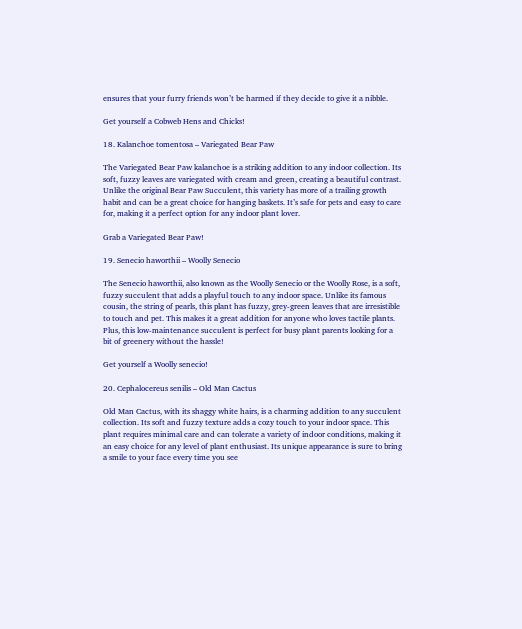ensures that your furry friends won’t be harmed if they decide to give it a nibble.

Get yourself a Cobweb Hens and Chicks!

18. Kalanchoe tomentosa – Variegated Bear Paw

The Variegated Bear Paw kalanchoe is a striking addition to any indoor collection. Its soft, fuzzy leaves are variegated with cream and green, creating a beautiful contrast. Unlike the original Bear Paw Succulent, this variety has more of a trailing growth habit and can be a great choice for hanging baskets. It’s safe for pets and easy to care for, making it a perfect option for any indoor plant lover.

Grab a Variegated Bear Paw!

19. Senecio haworthii – Woolly Senecio

The Senecio haworthii, also known as the Woolly Senecio or the Woolly Rose, is a soft, fuzzy succulent that adds a playful touch to any indoor space. Unlike its famous cousin, the string of pearls, this plant has fuzzy, grey-green leaves that are irresistible to touch and pet. This makes it a great addition for anyone who loves tactile plants. Plus, this low-maintenance succulent is perfect for busy plant parents looking for a bit of greenery without the hassle!

Get yourself a Woolly senecio!

20. Cephalocereus senilis – Old Man Cactus

Old Man Cactus, with its shaggy white hairs, is a charming addition to any succulent collection. Its soft and fuzzy texture adds a cozy touch to your indoor space. This plant requires minimal care and can tolerate a variety of indoor conditions, making it an easy choice for any level of plant enthusiast. Its unique appearance is sure to bring a smile to your face every time you see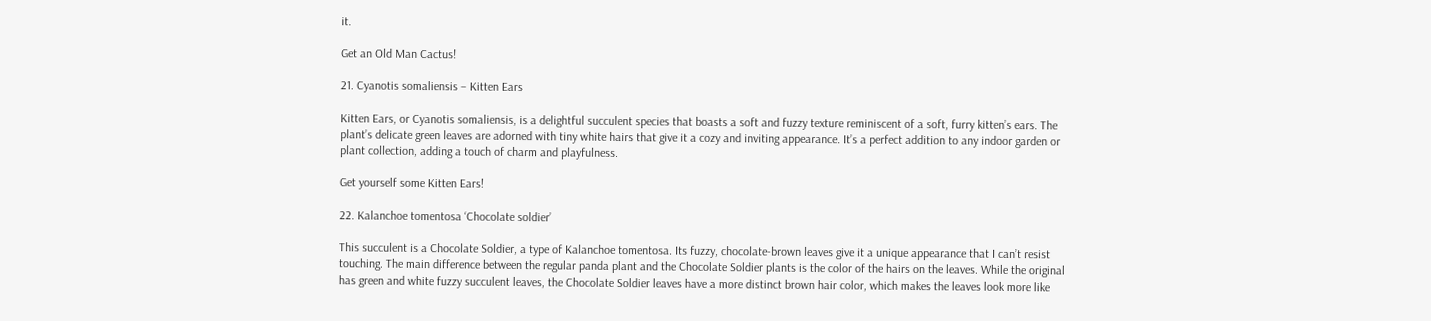it.

Get an Old Man Cactus!

21. Cyanotis somaliensis – Kitten Ears

Kitten Ears, or Cyanotis somaliensis, is a delightful succulent species that boasts a soft and fuzzy texture reminiscent of a soft, furry kitten’s ears. The plant’s delicate green leaves are adorned with tiny white hairs that give it a cozy and inviting appearance. It’s a perfect addition to any indoor garden or plant collection, adding a touch of charm and playfulness.

Get yourself some Kitten Ears!

22. Kalanchoe tomentosa ‘Chocolate soldier’

This succulent is a Chocolate Soldier, a type of Kalanchoe tomentosa. Its fuzzy, chocolate-brown leaves give it a unique appearance that I can’t resist touching. The main difference between the regular panda plant and the Chocolate Soldier plants is the color of the hairs on the leaves. While the original has green and white fuzzy succulent leaves, the Chocolate Soldier leaves have a more distinct brown hair color, which makes the leaves look more like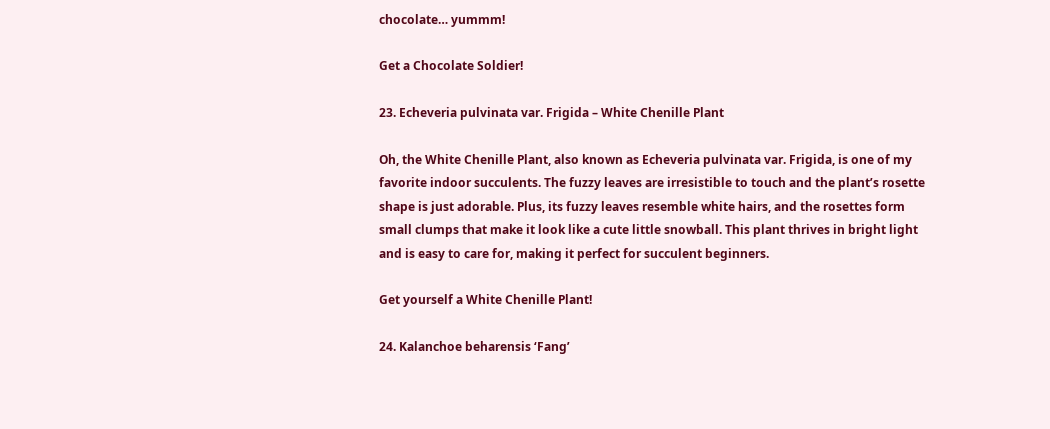chocolate… yummm!

Get a Chocolate Soldier!

23. Echeveria pulvinata var. Frigida – White Chenille Plant

Oh, the White Chenille Plant, also known as Echeveria pulvinata var. Frigida, is one of my favorite indoor succulents. The fuzzy leaves are irresistible to touch and the plant’s rosette shape is just adorable. Plus, its fuzzy leaves resemble white hairs, and the rosettes form small clumps that make it look like a cute little snowball. This plant thrives in bright light and is easy to care for, making it perfect for succulent beginners.

Get yourself a White Chenille Plant!

24. Kalanchoe beharensis ‘Fang’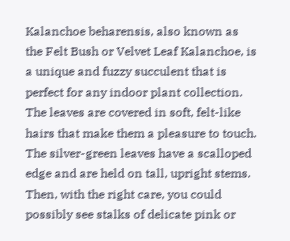Kalanchoe beharensis, also known as the Felt Bush or Velvet Leaf Kalanchoe, is a unique and fuzzy succulent that is perfect for any indoor plant collection. The leaves are covered in soft, felt-like hairs that make them a pleasure to touch. The silver-green leaves have a scalloped edge and are held on tall, upright stems. Then, with the right care, you could possibly see stalks of delicate pink or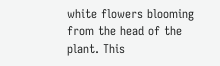white flowers blooming from the head of the plant. This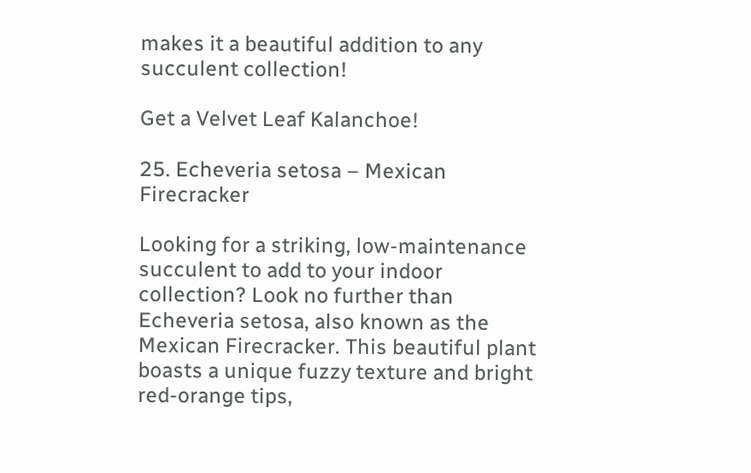makes it a beautiful addition to any succulent collection!

Get a Velvet Leaf Kalanchoe!

25. Echeveria setosa – Mexican Firecracker

Looking for a striking, low-maintenance succulent to add to your indoor collection? Look no further than Echeveria setosa, also known as the Mexican Firecracker. This beautiful plant boasts a unique fuzzy texture and bright red-orange tips,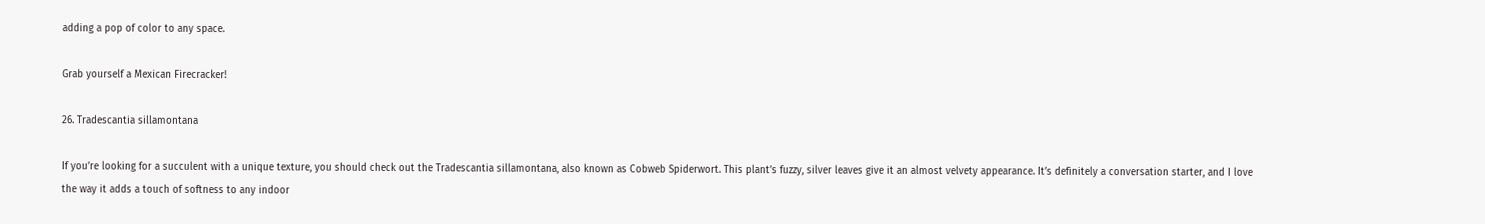adding a pop of color to any space.

Grab yourself a Mexican Firecracker!

26. Tradescantia sillamontana

If you’re looking for a succulent with a unique texture, you should check out the Tradescantia sillamontana, also known as Cobweb Spiderwort. This plant’s fuzzy, silver leaves give it an almost velvety appearance. It’s definitely a conversation starter, and I love the way it adds a touch of softness to any indoor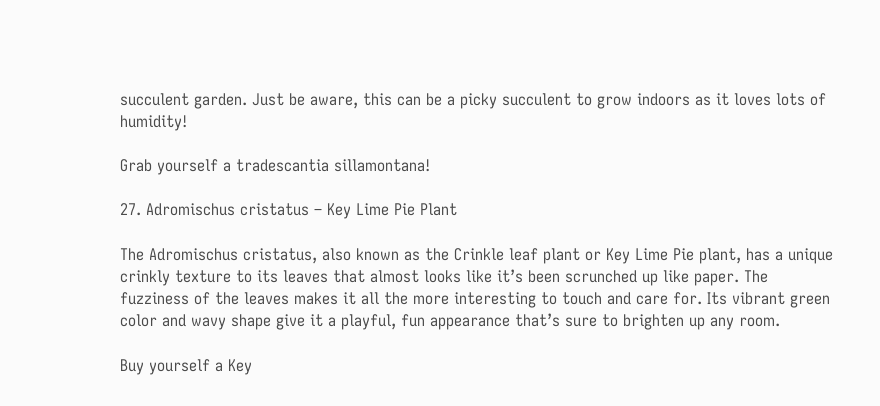succulent garden. Just be aware, this can be a picky succulent to grow indoors as it loves lots of humidity!

Grab yourself a tradescantia sillamontana!

27. Adromischus cristatus – Key Lime Pie Plant

The Adromischus cristatus, also known as the Crinkle leaf plant or Key Lime Pie plant, has a unique crinkly texture to its leaves that almost looks like it’s been scrunched up like paper. The fuzziness of the leaves makes it all the more interesting to touch and care for. Its vibrant green color and wavy shape give it a playful, fun appearance that’s sure to brighten up any room.

Buy yourself a Key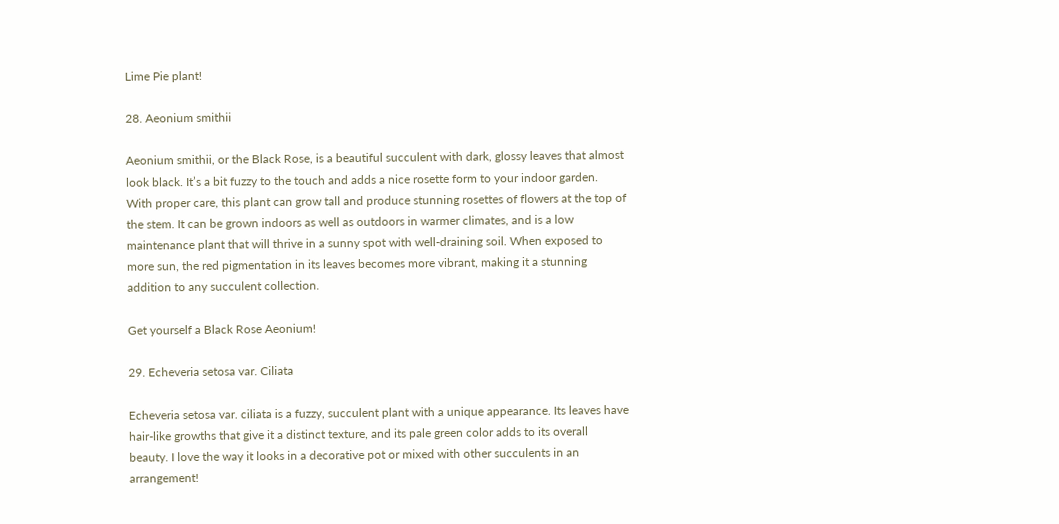Lime Pie plant!

28. Aeonium smithii

Aeonium smithii, or the Black Rose, is a beautiful succulent with dark, glossy leaves that almost look black. It’s a bit fuzzy to the touch and adds a nice rosette form to your indoor garden. With proper care, this plant can grow tall and produce stunning rosettes of flowers at the top of the stem. It can be grown indoors as well as outdoors in warmer climates, and is a low maintenance plant that will thrive in a sunny spot with well-draining soil. When exposed to more sun, the red pigmentation in its leaves becomes more vibrant, making it a stunning addition to any succulent collection.

Get yourself a Black Rose Aeonium!

29. Echeveria setosa var. Ciliata

Echeveria setosa var. ciliata is a fuzzy, succulent plant with a unique appearance. Its leaves have hair-like growths that give it a distinct texture, and its pale green color adds to its overall beauty. I love the way it looks in a decorative pot or mixed with other succulents in an arrangement!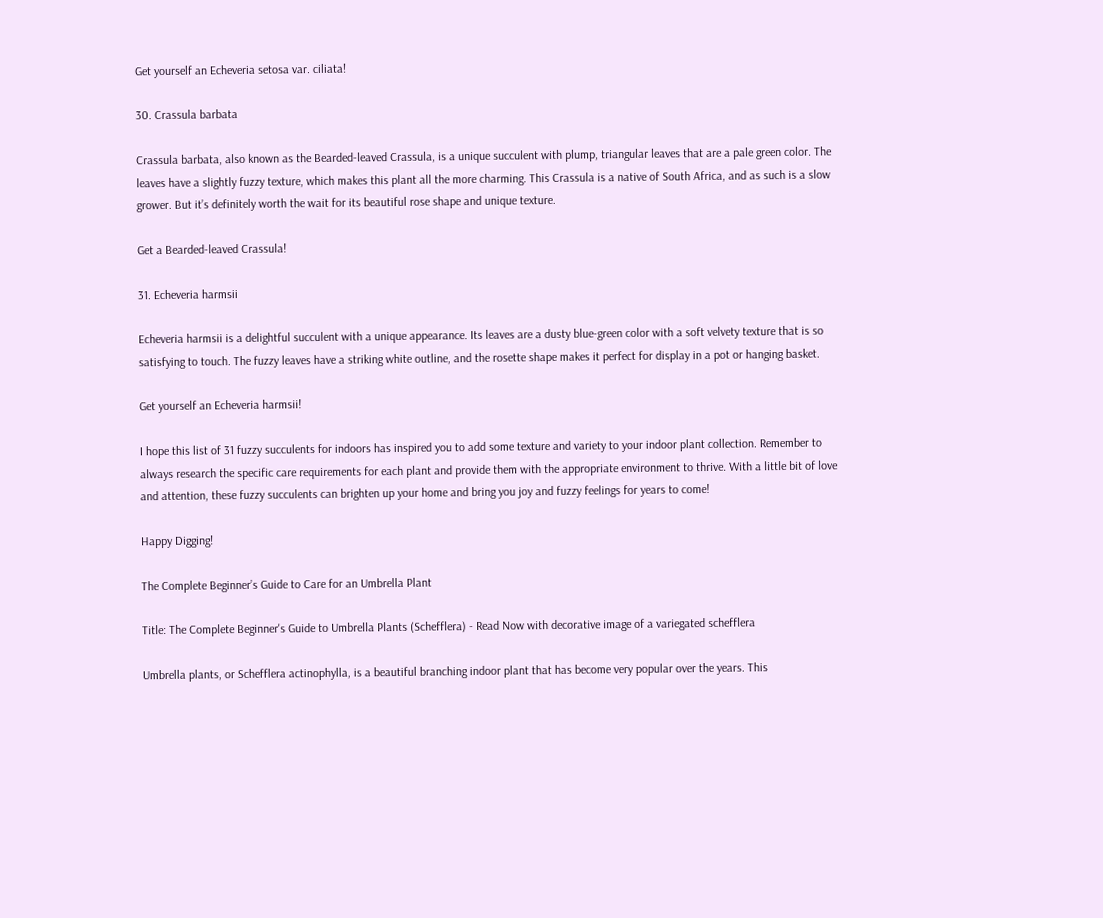Get yourself an Echeveria setosa var. ciliata!

30. Crassula barbata

Crassula barbata, also known as the Bearded-leaved Crassula, is a unique succulent with plump, triangular leaves that are a pale green color. The leaves have a slightly fuzzy texture, which makes this plant all the more charming. This Crassula is a native of South Africa, and as such is a slow grower. But it’s definitely worth the wait for its beautiful rose shape and unique texture.

Get a Bearded-leaved Crassula!

31. Echeveria harmsii

Echeveria harmsii is a delightful succulent with a unique appearance. Its leaves are a dusty blue-green color with a soft velvety texture that is so satisfying to touch. The fuzzy leaves have a striking white outline, and the rosette shape makes it perfect for display in a pot or hanging basket.

Get yourself an Echeveria harmsii!

I hope this list of 31 fuzzy succulents for indoors has inspired you to add some texture and variety to your indoor plant collection. Remember to always research the specific care requirements for each plant and provide them with the appropriate environment to thrive. With a little bit of love and attention, these fuzzy succulents can brighten up your home and bring you joy and fuzzy feelings for years to come!

Happy Digging!

The Complete Beginner’s Guide to Care for an Umbrella Plant

Title: The Complete Beginner's Guide to Umbrella Plants (Schefflera) - Read Now with decorative image of a variegated schefflera

Umbrella plants, or Schefflera actinophylla, is a beautiful branching indoor plant that has become very popular over the years. This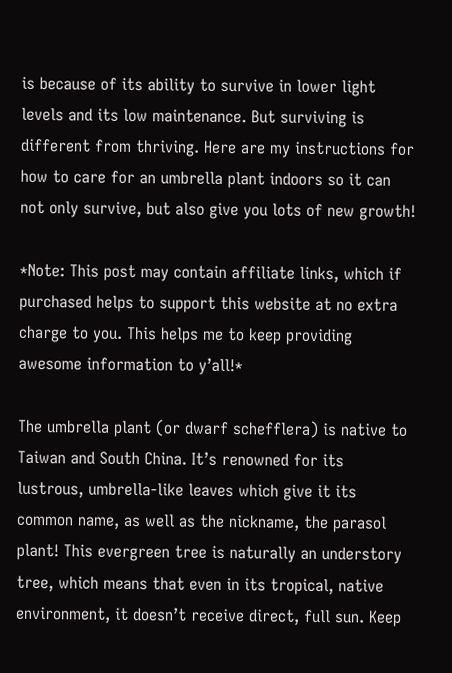is because of its ability to survive in lower light levels and its low maintenance. But surviving is different from thriving. Here are my instructions for how to care for an umbrella plant indoors so it can not only survive, but also give you lots of new growth!

*Note: This post may contain affiliate links, which if purchased helps to support this website at no extra charge to you. This helps me to keep providing awesome information to y’all!*

The umbrella plant (or dwarf schefflera) is native to Taiwan and South China. It’s renowned for its lustrous, umbrella-like leaves which give it its common name, as well as the nickname, the parasol plant! This evergreen tree is naturally an understory tree, which means that even in its tropical, native environment, it doesn’t receive direct, full sun. Keep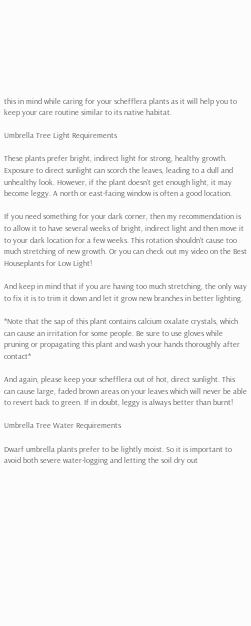this in mind while caring for your schefflera plants as it will help you to keep your care routine similar to its native habitat.

Umbrella Tree Light Requirements

These plants prefer bright, indirect light for strong, healthy growth. Exposure to direct sunlight can scorch the leaves, leading to a dull and unhealthy look. However, if the plant doesn’t get enough light, it may become leggy. A north or east-facing window is often a good location.

If you need something for your dark corner, then my recommendation is to allow it to have several weeks of bright, indirect light and then move it to your dark location for a few weeks. This rotation shouldn’t cause too much stretching of new growth. Or you can check out my video on the Best Houseplants for Low Light!

And keep in mind that if you are having too much stretching, the only way to fix it is to trim it down and let it grow new branches in better lighting.

*Note that the sap of this plant contains calcium oxalate crystals, which can cause an irritation for some people. Be sure to use gloves while pruning or propagating this plant and wash your hands thoroughly after contact*

And again, please keep your schefflera out of hot, direct sunlight. This can cause large, faded brown areas on your leaves which will never be able to revert back to green. If in doubt, leggy is always better than burnt!

Umbrella Tree Water Requirements

Dwarf umbrella plants prefer to be lightly moist. So it is important to avoid both severe water-logging and letting the soil dry out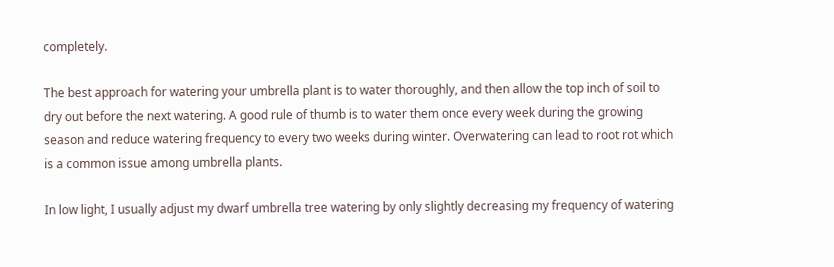completely.

The best approach for watering your umbrella plant is to water thoroughly, and then allow the top inch of soil to dry out before the next watering. A good rule of thumb is to water them once every week during the growing season and reduce watering frequency to every two weeks during winter. Overwatering can lead to root rot which is a common issue among umbrella plants.

In low light, I usually adjust my dwarf umbrella tree watering by only slightly decreasing my frequency of watering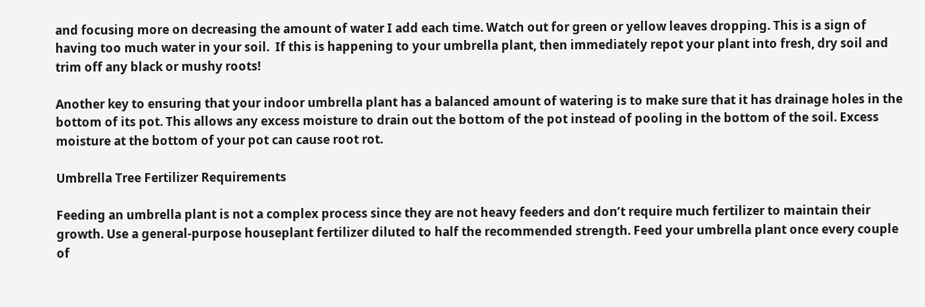and focusing more on decreasing the amount of water I add each time. Watch out for green or yellow leaves dropping. This is a sign of having too much water in your soil.  If this is happening to your umbrella plant, then immediately repot your plant into fresh, dry soil and trim off any black or mushy roots!

Another key to ensuring that your indoor umbrella plant has a balanced amount of watering is to make sure that it has drainage holes in the bottom of its pot. This allows any excess moisture to drain out the bottom of the pot instead of pooling in the bottom of the soil. Excess moisture at the bottom of your pot can cause root rot.

Umbrella Tree Fertilizer Requirements

Feeding an umbrella plant is not a complex process since they are not heavy feeders and don’t require much fertilizer to maintain their growth. Use a general-purpose houseplant fertilizer diluted to half the recommended strength. Feed your umbrella plant once every couple of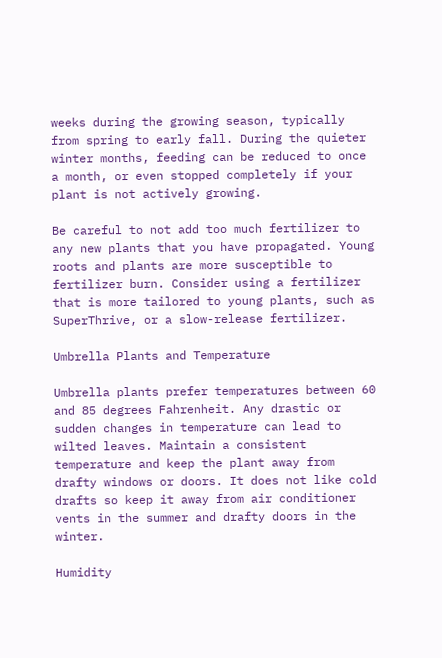weeks during the growing season, typically from spring to early fall. During the quieter winter months, feeding can be reduced to once a month, or even stopped completely if your plant is not actively growing.

Be careful to not add too much fertilizer to any new plants that you have propagated. Young roots and plants are more susceptible to fertilizer burn. Consider using a fertilizer that is more tailored to young plants, such as SuperThrive, or a slow-release fertilizer.

Umbrella Plants and Temperature

Umbrella plants prefer temperatures between 60 and 85 degrees Fahrenheit. Any drastic or sudden changes in temperature can lead to wilted leaves. Maintain a consistent temperature and keep the plant away from drafty windows or doors. It does not like cold drafts so keep it away from air conditioner vents in the summer and drafty doors in the winter.

Humidity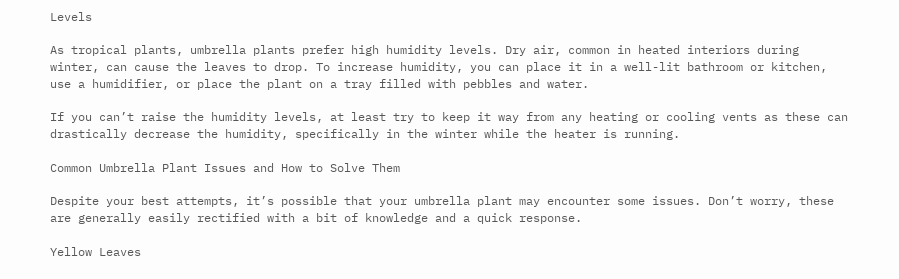Levels

As tropical plants, umbrella plants prefer high humidity levels. Dry air, common in heated interiors during winter, can cause the leaves to drop. To increase humidity, you can place it in a well-lit bathroom or kitchen, use a humidifier, or place the plant on a tray filled with pebbles and water.

If you can’t raise the humidity levels, at least try to keep it way from any heating or cooling vents as these can drastically decrease the humidity, specifically in the winter while the heater is running.

Common Umbrella Plant Issues and How to Solve Them

Despite your best attempts, it’s possible that your umbrella plant may encounter some issues. Don’t worry, these are generally easily rectified with a bit of knowledge and a quick response.

Yellow Leaves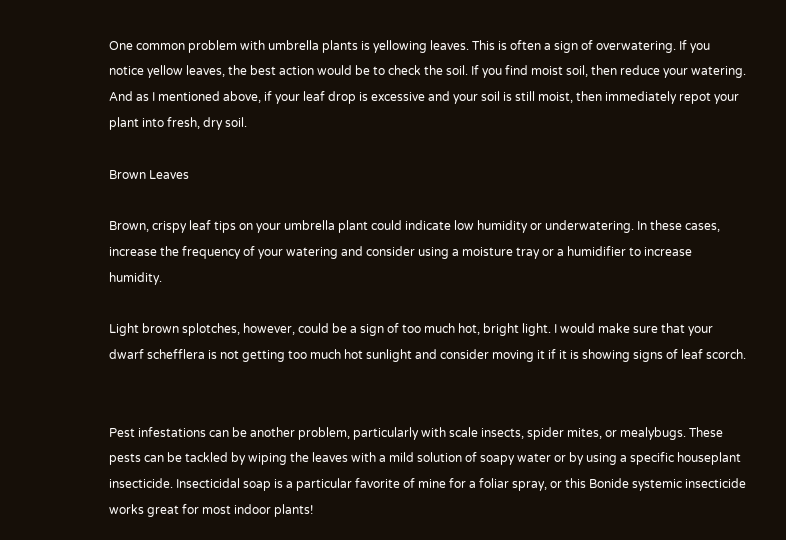One common problem with umbrella plants is yellowing leaves. This is often a sign of overwatering. If you notice yellow leaves, the best action would be to check the soil. If you find moist soil, then reduce your watering. And as I mentioned above, if your leaf drop is excessive and your soil is still moist, then immediately repot your plant into fresh, dry soil.

Brown Leaves

Brown, crispy leaf tips on your umbrella plant could indicate low humidity or underwatering. In these cases, increase the frequency of your watering and consider using a moisture tray or a humidifier to increase humidity.

Light brown splotches, however, could be a sign of too much hot, bright light. I would make sure that your dwarf schefflera is not getting too much hot sunlight and consider moving it if it is showing signs of leaf scorch.


Pest infestations can be another problem, particularly with scale insects, spider mites, or mealybugs. These pests can be tackled by wiping the leaves with a mild solution of soapy water or by using a specific houseplant insecticide. Insecticidal soap is a particular favorite of mine for a foliar spray, or this Bonide systemic insecticide works great for most indoor plants!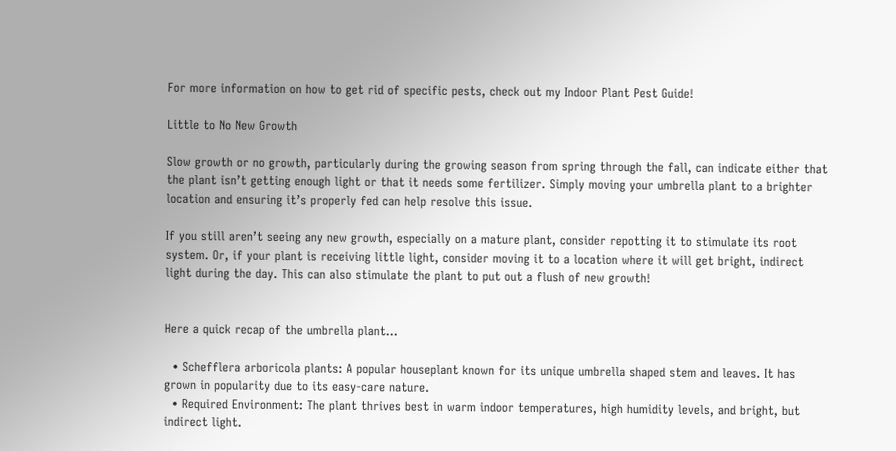For more information on how to get rid of specific pests, check out my Indoor Plant Pest Guide!

Little to No New Growth

Slow growth or no growth, particularly during the growing season from spring through the fall, can indicate either that the plant isn’t getting enough light or that it needs some fertilizer. Simply moving your umbrella plant to a brighter location and ensuring it’s properly fed can help resolve this issue.

If you still aren’t seeing any new growth, especially on a mature plant, consider repotting it to stimulate its root system. Or, if your plant is receiving little light, consider moving it to a location where it will get bright, indirect light during the day. This can also stimulate the plant to put out a flush of new growth!


Here a quick recap of the umbrella plant…

  • Schefflera arboricola plants: A popular houseplant known for its unique umbrella shaped stem and leaves. It has grown in popularity due to its easy-care nature.
  • Required Environment: The plant thrives best in warm indoor temperatures, high humidity levels, and bright, but indirect light.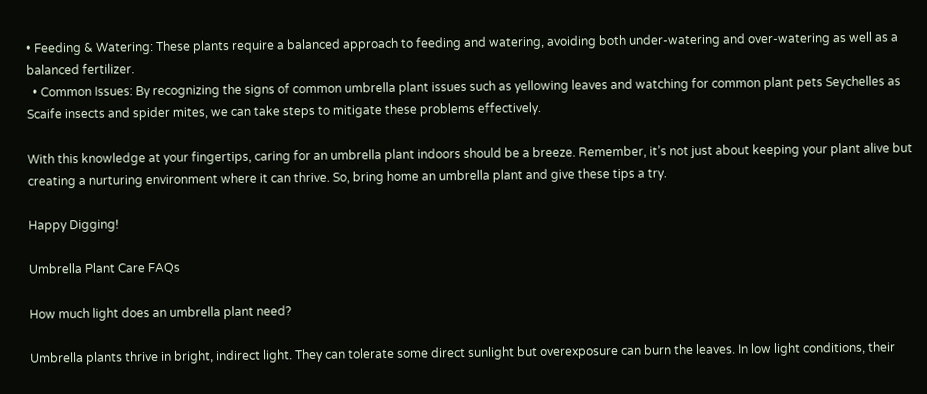• Feeding & Watering: These plants require a balanced approach to feeding and watering, avoiding both under-watering and over-watering as well as a balanced fertilizer.
  • Common Issues: By recognizing the signs of common umbrella plant issues such as yellowing leaves and watching for common plant pets Seychelles as Scaife insects and spider mites, we can take steps to mitigate these problems effectively.

With this knowledge at your fingertips, caring for an umbrella plant indoors should be a breeze. Remember, it’s not just about keeping your plant alive but creating a nurturing environment where it can thrive. So, bring home an umbrella plant and give these tips a try.

Happy Digging!

Umbrella Plant Care FAQs

How much light does an umbrella plant need?

Umbrella plants thrive in bright, indirect light. They can tolerate some direct sunlight but overexposure can burn the leaves. In low light conditions, their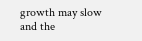growth may slow and the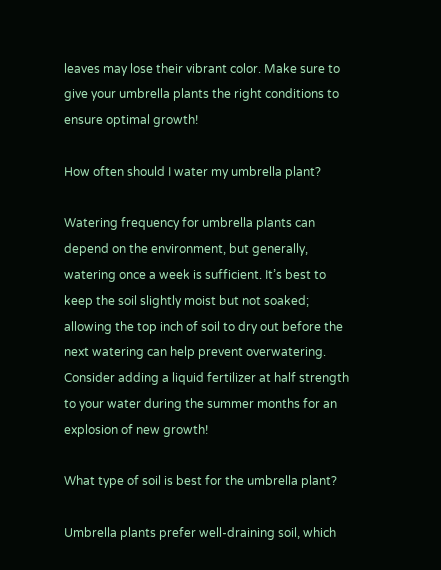leaves may lose their vibrant color. Make sure to give your umbrella plants the right conditions to ensure optimal growth!

How often should I water my umbrella plant?

Watering frequency for umbrella plants can depend on the environment, but generally, watering once a week is sufficient. It’s best to keep the soil slightly moist but not soaked; allowing the top inch of soil to dry out before the next watering can help prevent overwatering. Consider adding a liquid fertilizer at half strength to your water during the summer months for an explosion of new growth!

What type of soil is best for the umbrella plant?

Umbrella plants prefer well-draining soil, which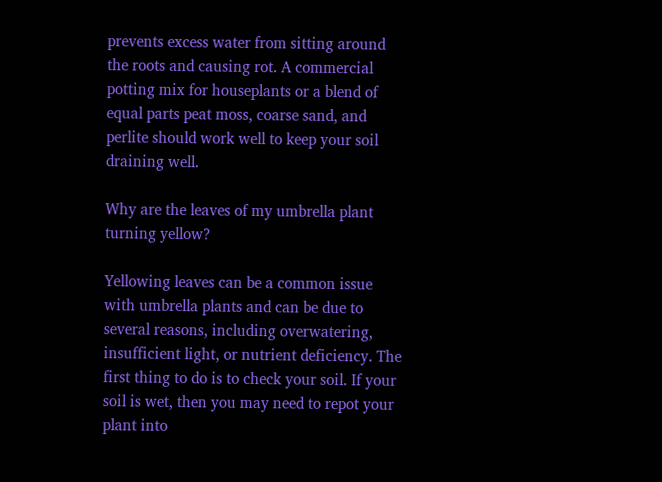prevents excess water from sitting around the roots and causing rot. A commercial potting mix for houseplants or a blend of equal parts peat moss, coarse sand, and perlite should work well to keep your soil draining well.

Why are the leaves of my umbrella plant turning yellow?

Yellowing leaves can be a common issue with umbrella plants and can be due to several reasons, including overwatering, insufficient light, or nutrient deficiency. The first thing to do is to check your soil. If your soil is wet, then you may need to repot your plant into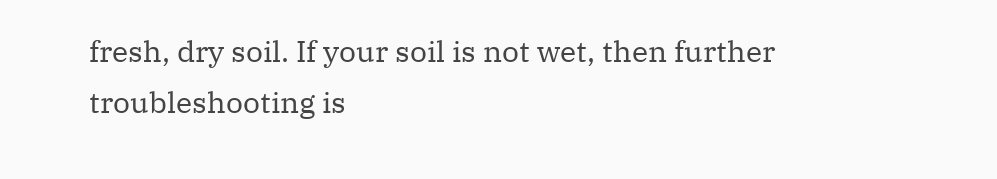fresh, dry soil. If your soil is not wet, then further troubleshooting is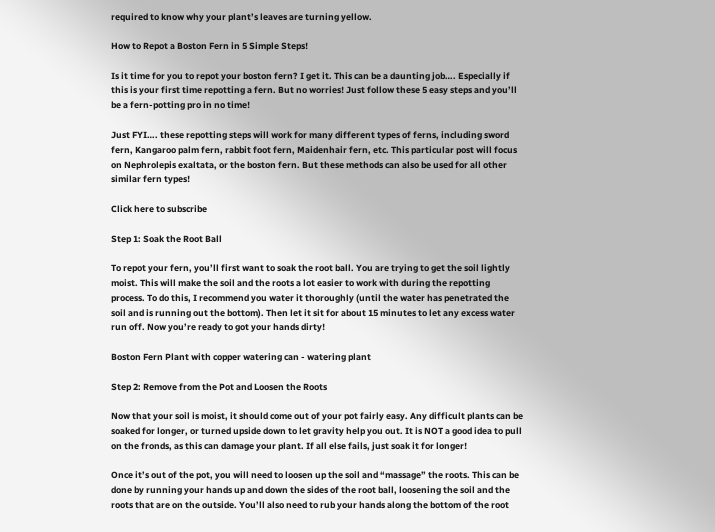required to know why your plant’s leaves are turning yellow.

How to Repot a Boston Fern in 5 Simple Steps!

Is it time for you to repot your boston fern? I get it. This can be a daunting job…. Especially if this is your first time repotting a fern. But no worries! Just follow these 5 easy steps and you’ll be a fern-potting pro in no time!

Just FYI…. these repotting steps will work for many different types of ferns, including sword fern, Kangaroo palm fern, rabbit foot fern, Maidenhair fern, etc. This particular post will focus on Nephrolepis exaltata, or the boston fern. But these methods can also be used for all other similar fern types!

Click here to subscribe

Step 1: Soak the Root Ball

To repot your fern, you’ll first want to soak the root ball. You are trying to get the soil lightly moist. This will make the soil and the roots a lot easier to work with during the repotting process. To do this, I recommend you water it thoroughly (until the water has penetrated the soil and is running out the bottom). Then let it sit for about 15 minutes to let any excess water run off. Now you’re ready to got your hands dirty!

Boston Fern Plant with copper watering can - watering plant

Step 2: Remove from the Pot and Loosen the Roots

Now that your soil is moist, it should come out of your pot fairly easy. Any difficult plants can be soaked for longer, or turned upside down to let gravity help you out. It is NOT a good idea to pull on the fronds, as this can damage your plant. If all else fails, just soak it for longer!

Once it’s out of the pot, you will need to loosen up the soil and “massage” the roots. This can be done by running your hands up and down the sides of the root ball, loosening the soil and the roots that are on the outside. You’ll also need to rub your hands along the bottom of the root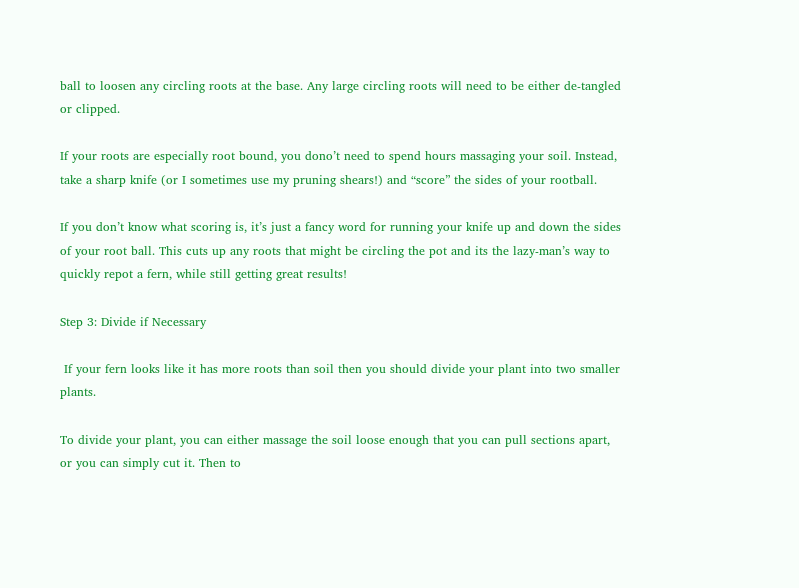ball to loosen any circling roots at the base. Any large circling roots will need to be either de-tangled or clipped.

If your roots are especially root bound, you dono’t need to spend hours massaging your soil. Instead, take a sharp knife (or I sometimes use my pruning shears!) and “score” the sides of your rootball.

If you don’t know what scoring is, it’s just a fancy word for running your knife up and down the sides of your root ball. This cuts up any roots that might be circling the pot and its the lazy-man’s way to quickly repot a fern, while still getting great results!

Step 3: Divide if Necessary

 If your fern looks like it has more roots than soil then you should divide your plant into two smaller plants.

To divide your plant, you can either massage the soil loose enough that you can pull sections apart, or you can simply cut it. Then to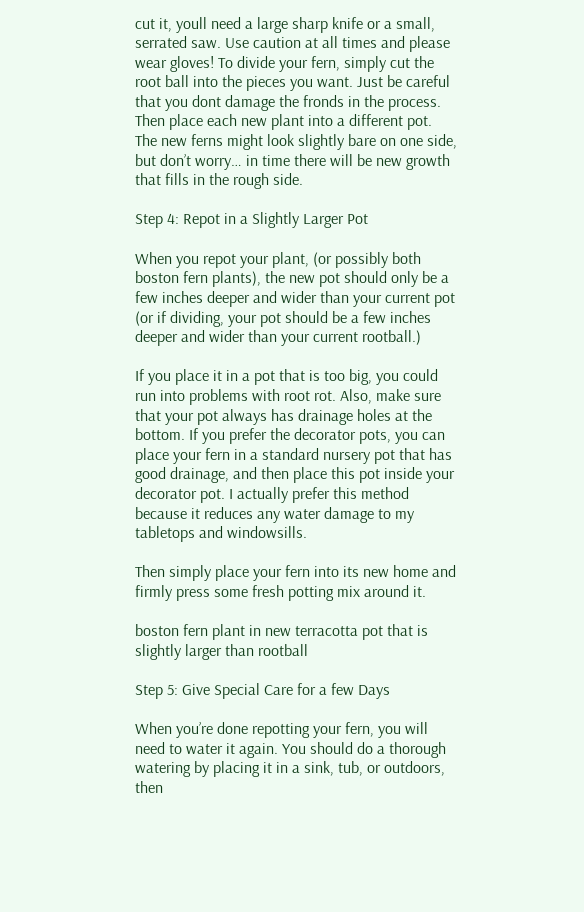cut it, youll need a large sharp knife or a small, serrated saw. Use caution at all times and please wear gloves! To divide your fern, simply cut the root ball into the pieces you want. Just be careful that you dont damage the fronds in the process. Then place each new plant into a different pot. The new ferns might look slightly bare on one side, but don’t worry… in time there will be new growth that fills in the rough side.

Step 4: Repot in a Slightly Larger Pot

When you repot your plant, (or possibly both boston fern plants), the new pot should only be a few inches deeper and wider than your current pot (or if dividing, your pot should be a few inches deeper and wider than your current rootball.)

If you place it in a pot that is too big, you could run into problems with root rot. Also, make sure that your pot always has drainage holes at the bottom. If you prefer the decorator pots, you can place your fern in a standard nursery pot that has good drainage, and then place this pot inside your decorator pot. I actually prefer this method because it reduces any water damage to my tabletops and windowsills.

Then simply place your fern into its new home and firmly press some fresh potting mix around it.

boston fern plant in new terracotta pot that is slightly larger than rootball

Step 5: Give Special Care for a few Days

When you’re done repotting your fern, you will need to water it again. You should do a thorough watering by placing it in a sink, tub, or outdoors, then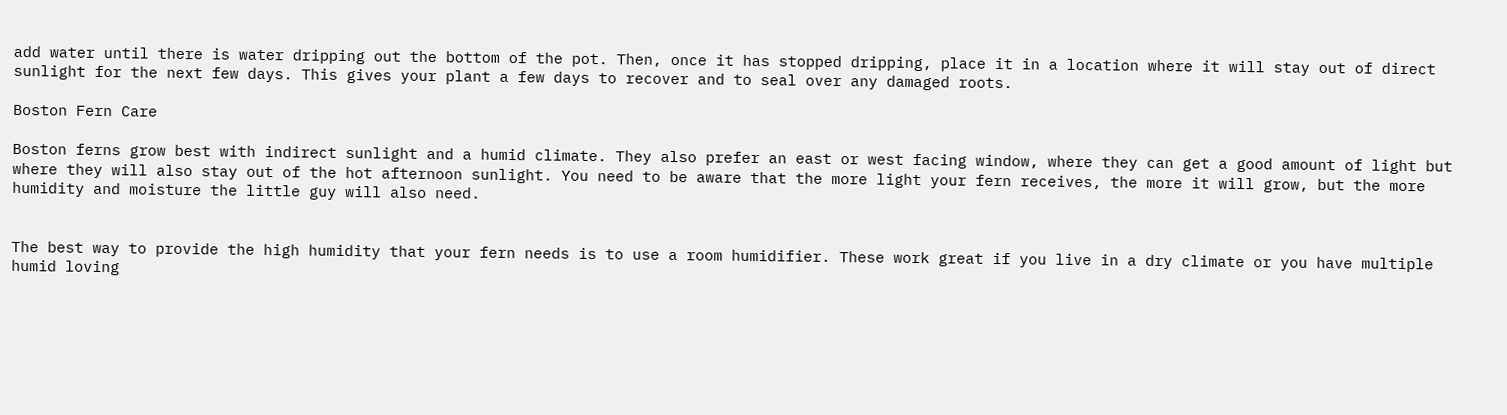add water until there is water dripping out the bottom of the pot. Then, once it has stopped dripping, place it in a location where it will stay out of direct sunlight for the next few days. This gives your plant a few days to recover and to seal over any damaged roots.

Boston Fern Care

Boston ferns grow best with indirect sunlight and a humid climate. They also prefer an east or west facing window, where they can get a good amount of light but where they will also stay out of the hot afternoon sunlight. You need to be aware that the more light your fern receives, the more it will grow, but the more humidity and moisture the little guy will also need.


The best way to provide the high humidity that your fern needs is to use a room humidifier. These work great if you live in a dry climate or you have multiple humid loving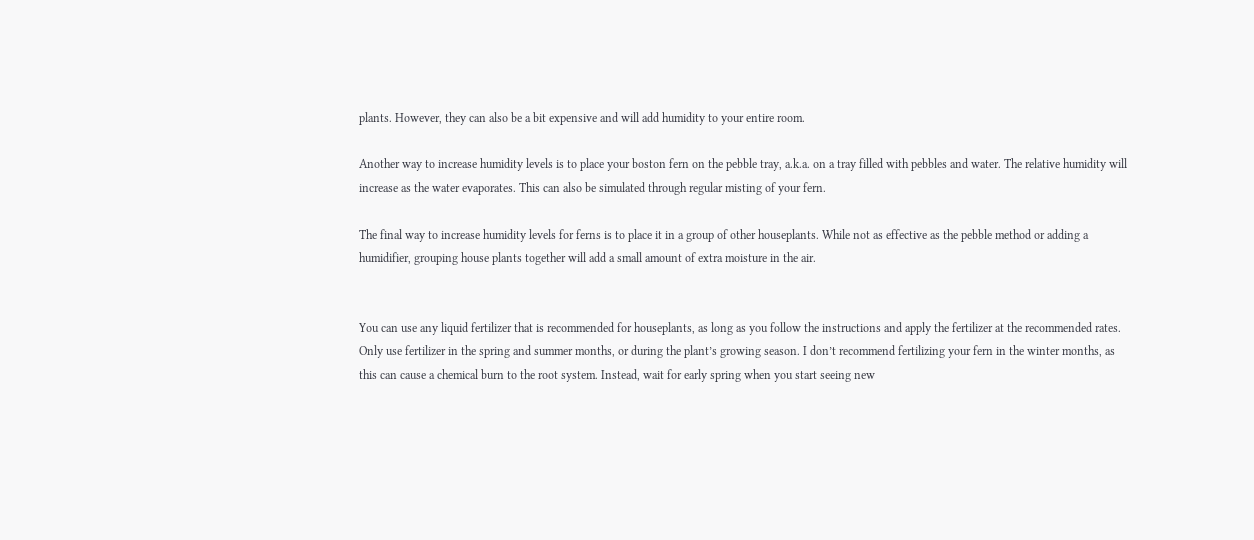plants. However, they can also be a bit expensive and will add humidity to your entire room.

Another way to increase humidity levels is to place your boston fern on the pebble tray, a.k.a. on a tray filled with pebbles and water. The relative humidity will increase as the water evaporates. This can also be simulated through regular misting of your fern.

The final way to increase humidity levels for ferns is to place it in a group of other houseplants. While not as effective as the pebble method or adding a humidifier, grouping house plants together will add a small amount of extra moisture in the air.


You can use any liquid fertilizer that is recommended for houseplants, as long as you follow the instructions and apply the fertilizer at the recommended rates. Only use fertilizer in the spring and summer months, or during the plant’s growing season. I don’t recommend fertilizing your fern in the winter months, as this can cause a chemical burn to the root system. Instead, wait for early spring when you start seeing new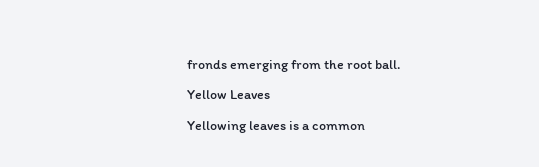fronds emerging from the root ball.

Yellow Leaves

Yellowing leaves is a common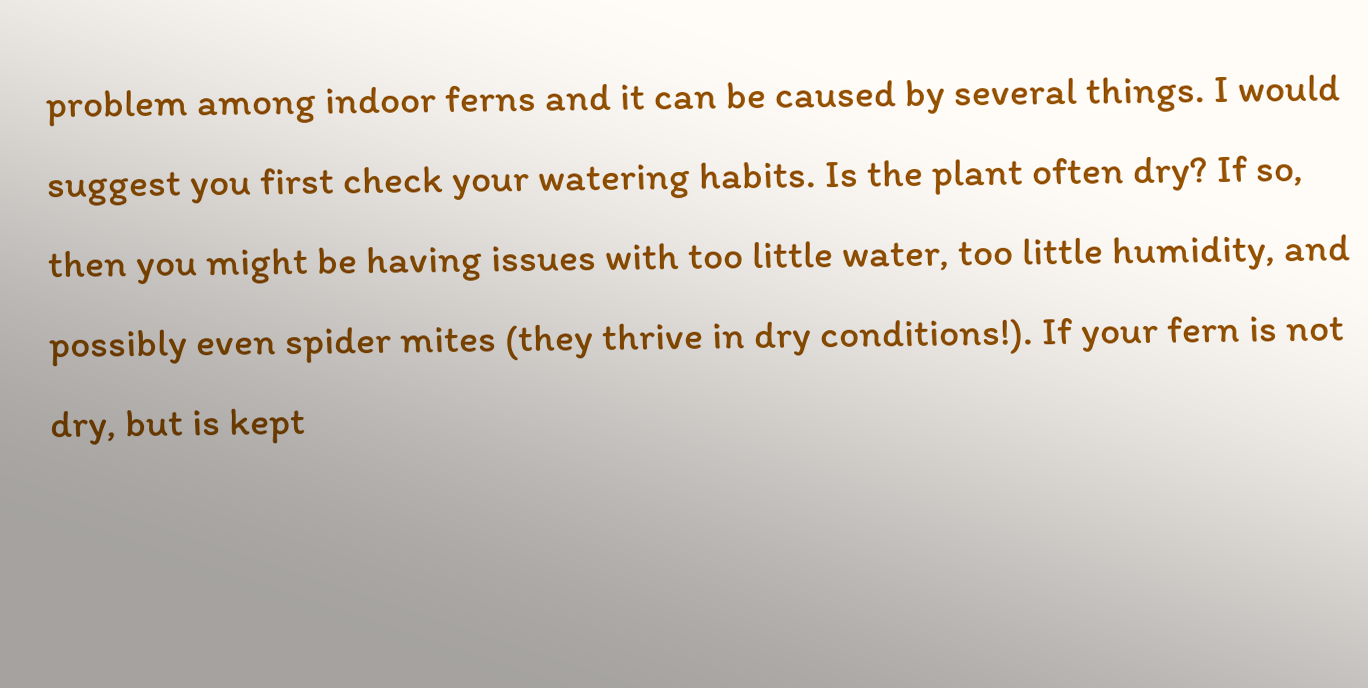problem among indoor ferns and it can be caused by several things. I would suggest you first check your watering habits. Is the plant often dry? If so, then you might be having issues with too little water, too little humidity, and possibly even spider mites (they thrive in dry conditions!). If your fern is not dry, but is kept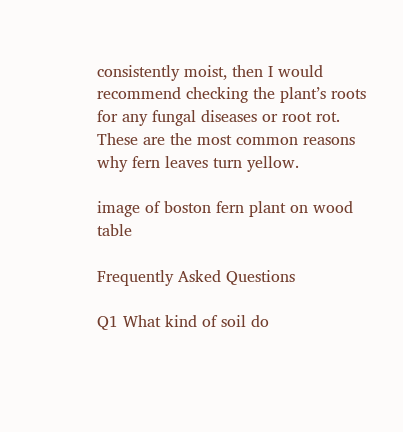consistently moist, then I would recommend checking the plant’s roots for any fungal diseases or root rot. These are the most common reasons why fern leaves turn yellow.

image of boston fern plant on wood table

Frequently Asked Questions

Q1 What kind of soil do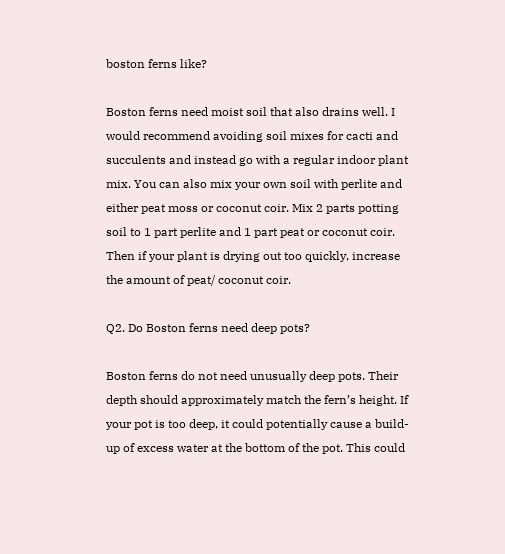boston ferns like?

Boston ferns need moist soil that also drains well. I would recommend avoiding soil mixes for cacti and succulents and instead go with a regular indoor plant mix. You can also mix your own soil with perlite and either peat moss or coconut coir. Mix 2 parts potting soil to 1 part perlite and 1 part peat or coconut coir. Then if your plant is drying out too quickly, increase the amount of peat/ coconut coir.

Q2. Do Boston ferns need deep pots?

Boston ferns do not need unusually deep pots. Their depth should approximately match the fern’s height. If your pot is too deep, it could potentially cause a build-up of excess water at the bottom of the pot. This could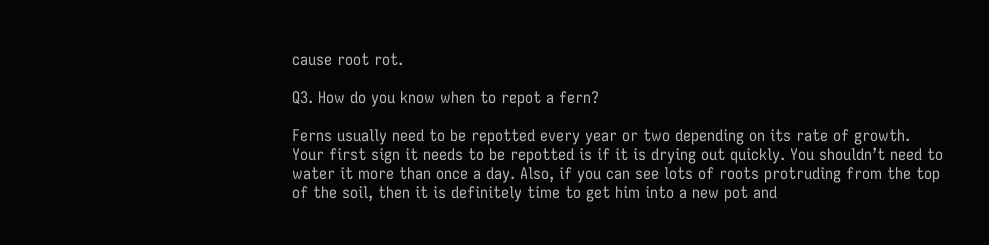cause root rot.

Q3. How do you know when to repot a fern?

Ferns usually need to be repotted every year or two depending on its rate of growth. Your first sign it needs to be repotted is if it is drying out quickly. You shouldn’t need to water it more than once a day. Also, if you can see lots of roots protruding from the top of the soil, then it is definitely time to get him into a new pot and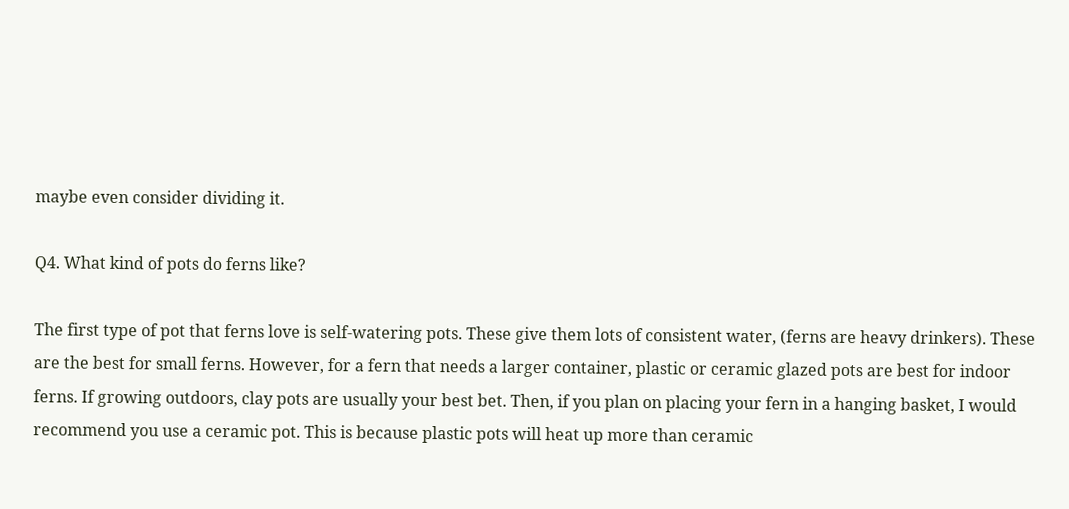maybe even consider dividing it.

Q4. What kind of pots do ferns like?

The first type of pot that ferns love is self-watering pots. These give them lots of consistent water, (ferns are heavy drinkers). These are the best for small ferns. However, for a fern that needs a larger container, plastic or ceramic glazed pots are best for indoor ferns. If growing outdoors, clay pots are usually your best bet. Then, if you plan on placing your fern in a hanging basket, I would recommend you use a ceramic pot. This is because plastic pots will heat up more than ceramic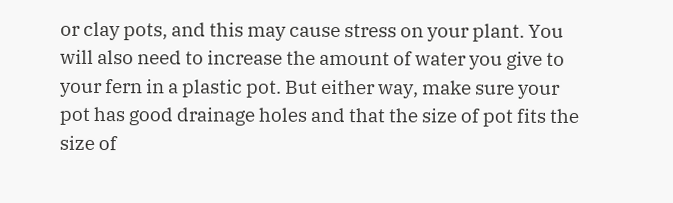or clay pots, and this may cause stress on your plant. You will also need to increase the amount of water you give to your fern in a plastic pot. But either way, make sure your pot has good drainage holes and that the size of pot fits the size of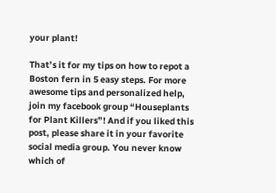your plant!

That’s it for my tips on how to repot a Boston fern in 5 easy steps. For more awesome tips and personalized help, join my facebook group “Houseplants for Plant Killers”! And if you liked this post, please share it in your favorite social media group. You never know which of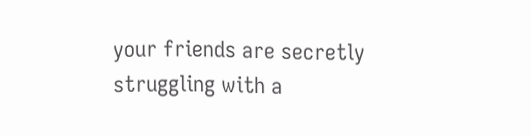your friends are secretly struggling with a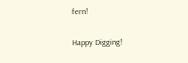fern!

Happy Digging!